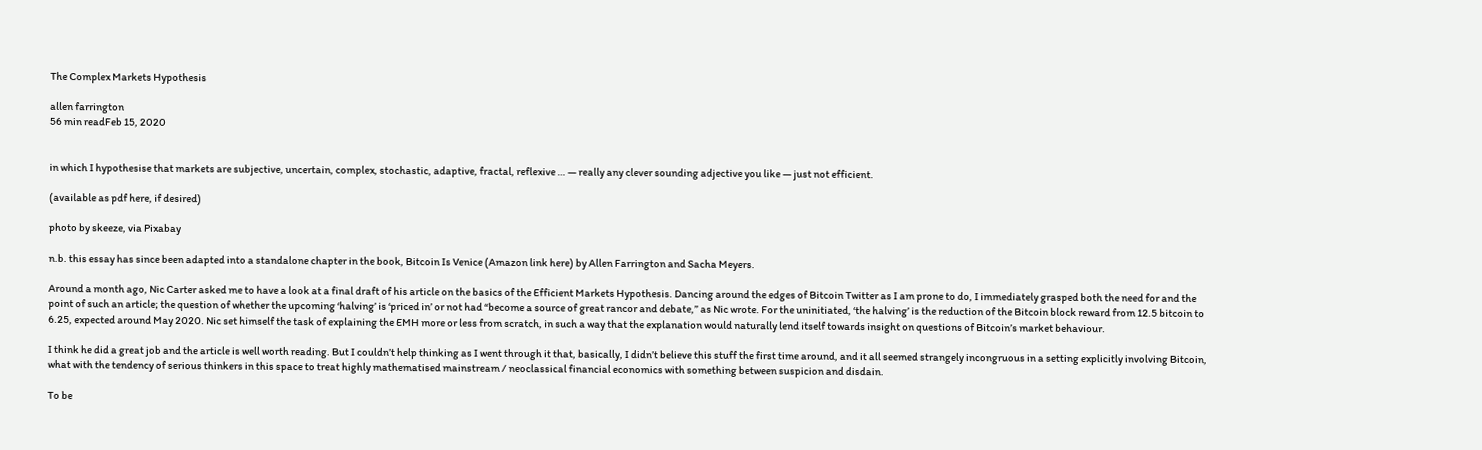The Complex Markets Hypothesis

allen farrington
56 min readFeb 15, 2020


in which I hypothesise that markets are subjective, uncertain, complex, stochastic, adaptive, fractal, reflexive … — really any clever sounding adjective you like — just not efficient.

(available as pdf here, if desired)

photo by skeeze, via Pixabay

n.b. this essay has since been adapted into a standalone chapter in the book, Bitcoin Is Venice (Amazon link here) by Allen Farrington and Sacha Meyers.

Around a month ago, Nic Carter asked me to have a look at a final draft of his article on the basics of the Efficient Markets Hypothesis. Dancing around the edges of Bitcoin Twitter as I am prone to do, I immediately grasped both the need for and the point of such an article; the question of whether the upcoming ‘halving’ is ‘priced in’ or not had “become a source of great rancor and debate,” as Nic wrote. For the uninitiated, ‘the halving’ is the reduction of the Bitcoin block reward from 12.5 bitcoin to 6.25, expected around May 2020. Nic set himself the task of explaining the EMH more or less from scratch, in such a way that the explanation would naturally lend itself towards insight on questions of Bitcoin’s market behaviour.

I think he did a great job and the article is well worth reading. But I couldn’t help thinking as I went through it that, basically, I didn’t believe this stuff the first time around, and it all seemed strangely incongruous in a setting explicitly involving Bitcoin, what with the tendency of serious thinkers in this space to treat highly mathematised mainstream / neoclassical financial economics with something between suspicion and disdain.

To be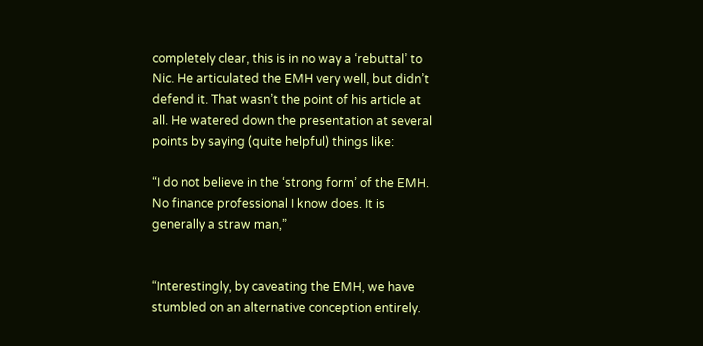completely clear, this is in no way a ‘rebuttal’ to Nic. He articulated the EMH very well, but didn’t defend it. That wasn’t the point of his article at all. He watered down the presentation at several points by saying (quite helpful) things like:

“I do not believe in the ‘strong form’ of the EMH. No finance professional I know does. It is generally a straw man,”


“Interestingly, by caveating the EMH, we have stumbled on an alternative conception entirely.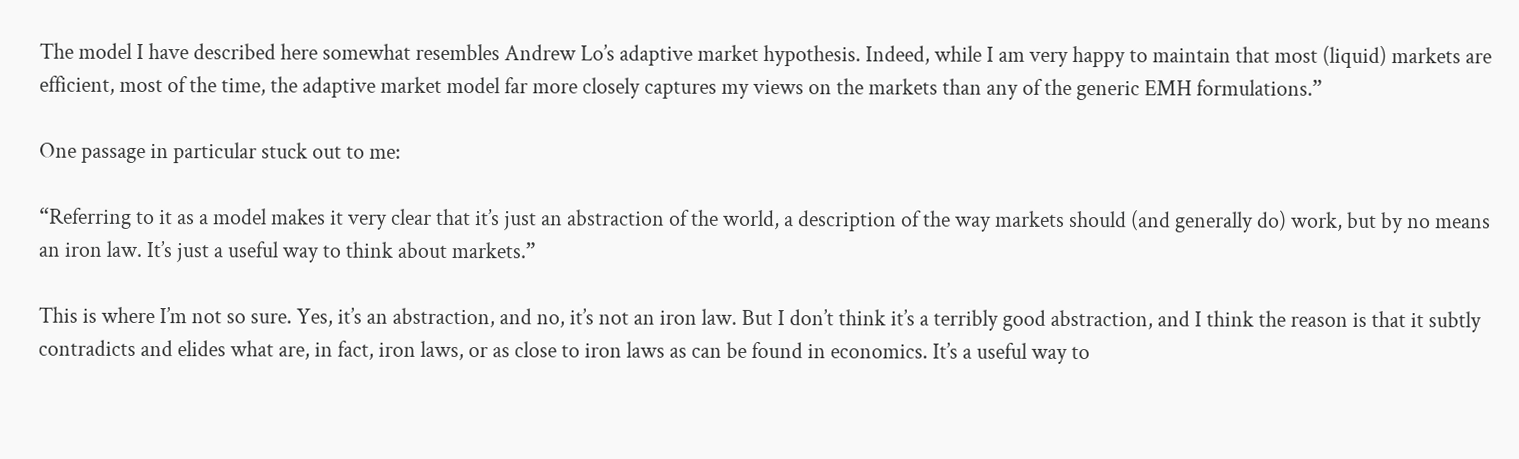The model I have described here somewhat resembles Andrew Lo’s adaptive market hypothesis. Indeed, while I am very happy to maintain that most (liquid) markets are efficient, most of the time, the adaptive market model far more closely captures my views on the markets than any of the generic EMH formulations.”

One passage in particular stuck out to me:

“Referring to it as a model makes it very clear that it’s just an abstraction of the world, a description of the way markets should (and generally do) work, but by no means an iron law. It’s just a useful way to think about markets.”

This is where I’m not so sure. Yes, it’s an abstraction, and no, it’s not an iron law. But I don’t think it’s a terribly good abstraction, and I think the reason is that it subtly contradicts and elides what are, in fact, iron laws, or as close to iron laws as can be found in economics. It’s a useful way to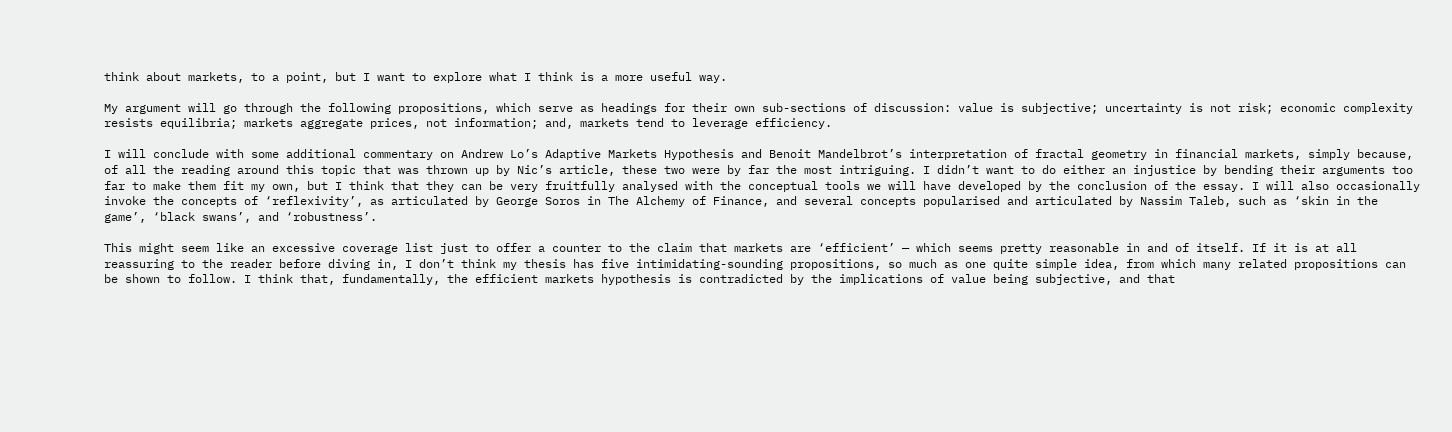think about markets, to a point, but I want to explore what I think is a more useful way.

My argument will go through the following propositions, which serve as headings for their own sub-sections of discussion: value is subjective; uncertainty is not risk; economic complexity resists equilibria; markets aggregate prices, not information; and, markets tend to leverage efficiency.

I will conclude with some additional commentary on Andrew Lo’s Adaptive Markets Hypothesis and Benoit Mandelbrot’s interpretation of fractal geometry in financial markets, simply because, of all the reading around this topic that was thrown up by Nic’s article, these two were by far the most intriguing. I didn’t want to do either an injustice by bending their arguments too far to make them fit my own, but I think that they can be very fruitfully analysed with the conceptual tools we will have developed by the conclusion of the essay. I will also occasionally invoke the concepts of ‘reflexivity’, as articulated by George Soros in The Alchemy of Finance, and several concepts popularised and articulated by Nassim Taleb, such as ‘skin in the game’, ‘black swans’, and ‘robustness’.

This might seem like an excessive coverage list just to offer a counter to the claim that markets are ‘efficient’ — which seems pretty reasonable in and of itself. If it is at all reassuring to the reader before diving in, I don’t think my thesis has five intimidating-sounding propositions, so much as one quite simple idea, from which many related propositions can be shown to follow. I think that, fundamentally, the efficient markets hypothesis is contradicted by the implications of value being subjective, and that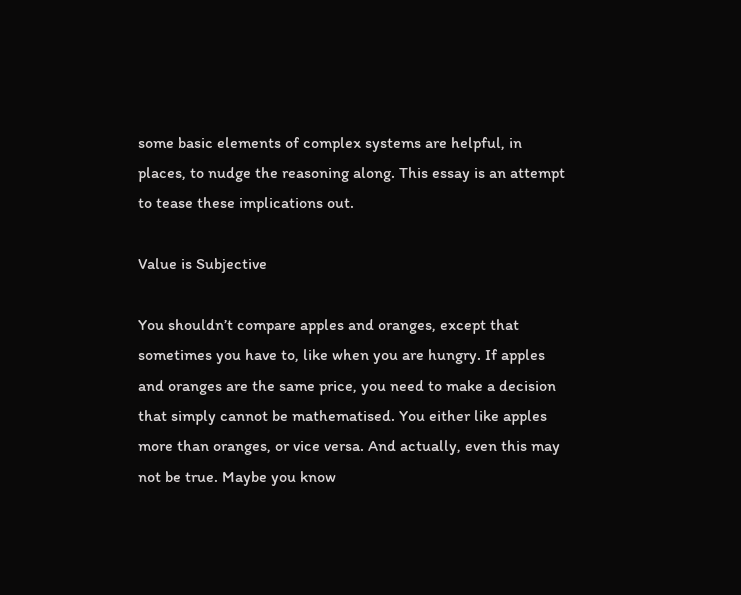some basic elements of complex systems are helpful, in places, to nudge the reasoning along. This essay is an attempt to tease these implications out.

Value is Subjective

You shouldn’t compare apples and oranges, except that sometimes you have to, like when you are hungry. If apples and oranges are the same price, you need to make a decision that simply cannot be mathematised. You either like apples more than oranges, or vice versa. And actually, even this may not be true. Maybe you know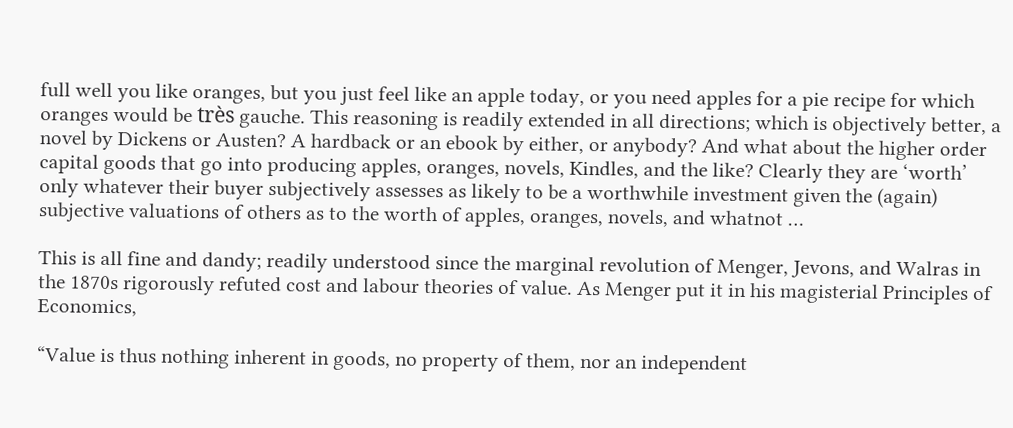full well you like oranges, but you just feel like an apple today, or you need apples for a pie recipe for which oranges would be très gauche. This reasoning is readily extended in all directions; which is objectively better, a novel by Dickens or Austen? A hardback or an ebook by either, or anybody? And what about the higher order capital goods that go into producing apples, oranges, novels, Kindles, and the like? Clearly they are ‘worth’ only whatever their buyer subjectively assesses as likely to be a worthwhile investment given the (again) subjective valuations of others as to the worth of apples, oranges, novels, and whatnot …

This is all fine and dandy; readily understood since the marginal revolution of Menger, Jevons, and Walras in the 1870s rigorously refuted cost and labour theories of value. As Menger put it in his magisterial Principles of Economics,

“Value is thus nothing inherent in goods, no property of them, nor an independent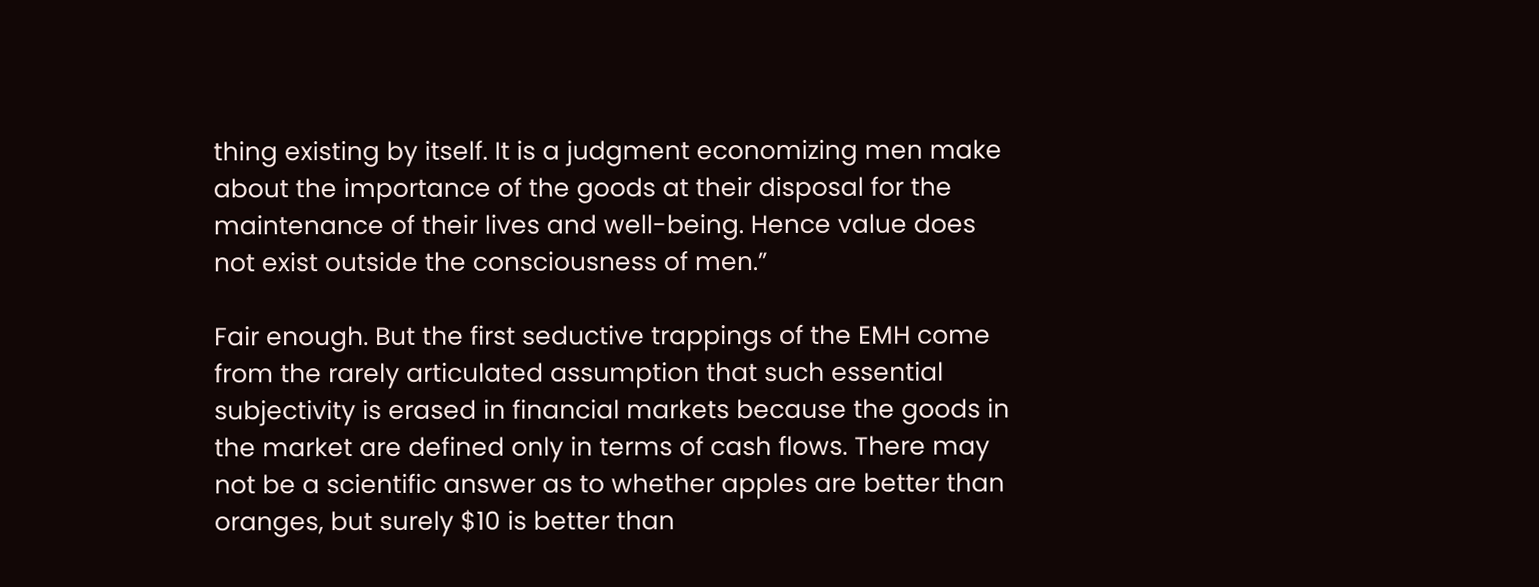thing existing by itself. It is a judgment economizing men make about the importance of the goods at their disposal for the maintenance of their lives and well-being. Hence value does not exist outside the consciousness of men.”

Fair enough. But the first seductive trappings of the EMH come from the rarely articulated assumption that such essential subjectivity is erased in financial markets because the goods in the market are defined only in terms of cash flows. There may not be a scientific answer as to whether apples are better than oranges, but surely $10 is better than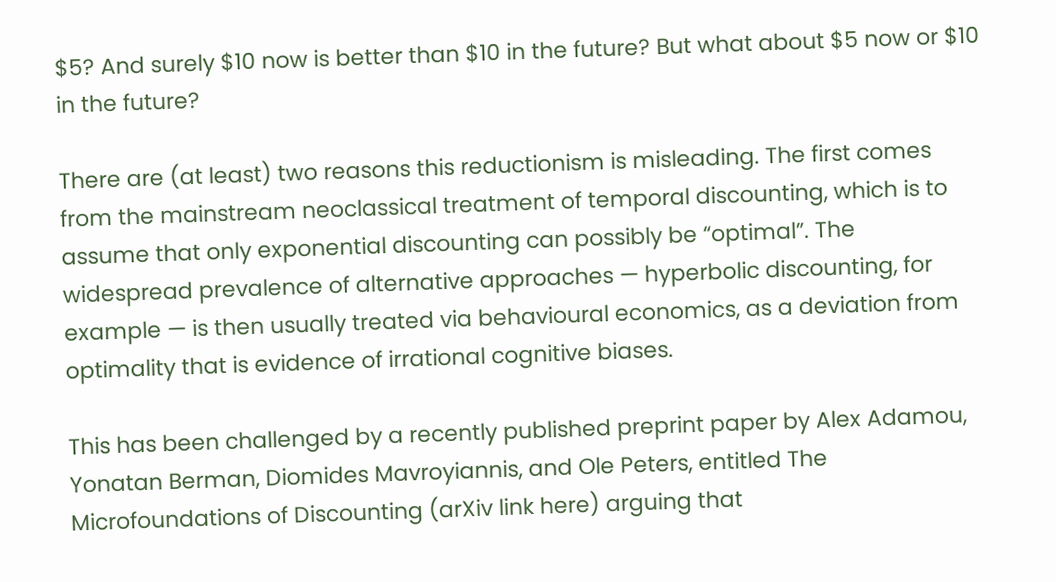$5? And surely $10 now is better than $10 in the future? But what about $5 now or $10 in the future?

There are (at least) two reasons this reductionism is misleading. The first comes from the mainstream neoclassical treatment of temporal discounting, which is to assume that only exponential discounting can possibly be “optimal”. The widespread prevalence of alternative approaches — hyperbolic discounting, for example — is then usually treated via behavioural economics, as a deviation from optimality that is evidence of irrational cognitive biases.

This has been challenged by a recently published preprint paper by Alex Adamou, Yonatan Berman, Diomides Mavroyiannis, and Ole Peters, entitled The Microfoundations of Discounting (arXiv link here) arguing that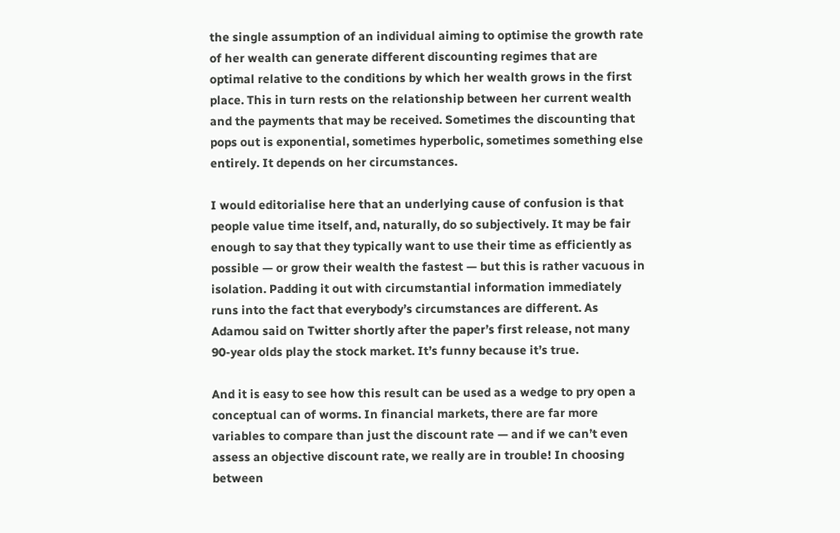the single assumption of an individual aiming to optimise the growth rate of her wealth can generate different discounting regimes that are optimal relative to the conditions by which her wealth grows in the first place. This in turn rests on the relationship between her current wealth and the payments that may be received. Sometimes the discounting that pops out is exponential, sometimes hyperbolic, sometimes something else entirely. It depends on her circumstances.

I would editorialise here that an underlying cause of confusion is that people value time itself, and, naturally, do so subjectively. It may be fair enough to say that they typically want to use their time as efficiently as possible — or grow their wealth the fastest — but this is rather vacuous in isolation. Padding it out with circumstantial information immediately runs into the fact that everybody’s circumstances are different. As Adamou said on Twitter shortly after the paper’s first release, not many 90-year olds play the stock market. It’s funny because it’s true.

And it is easy to see how this result can be used as a wedge to pry open a conceptual can of worms. In financial markets, there are far more variables to compare than just the discount rate — and if we can’t even assess an objective discount rate, we really are in trouble! In choosing between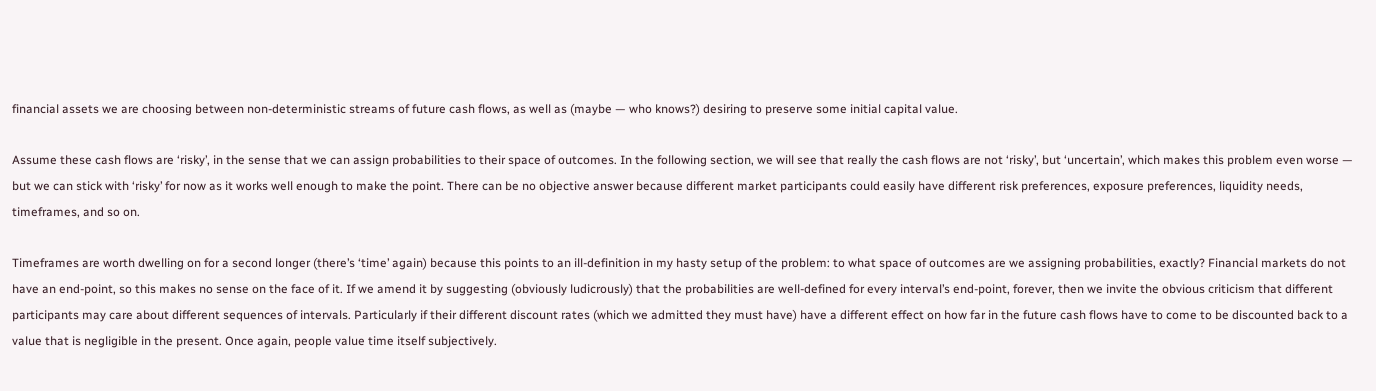financial assets we are choosing between non-deterministic streams of future cash flows, as well as (maybe — who knows?) desiring to preserve some initial capital value.

Assume these cash flows are ‘risky’, in the sense that we can assign probabilities to their space of outcomes. In the following section, we will see that really the cash flows are not ‘risky’, but ‘uncertain’, which makes this problem even worse — but we can stick with ‘risky’ for now as it works well enough to make the point. There can be no objective answer because different market participants could easily have different risk preferences, exposure preferences, liquidity needs, timeframes, and so on.

Timeframes are worth dwelling on for a second longer (there’s ‘time’ again) because this points to an ill-definition in my hasty setup of the problem: to what space of outcomes are we assigning probabilities, exactly? Financial markets do not have an end-point, so this makes no sense on the face of it. If we amend it by suggesting (obviously ludicrously) that the probabilities are well-defined for every interval’s end-point, forever, then we invite the obvious criticism that different participants may care about different sequences of intervals. Particularly if their different discount rates (which we admitted they must have) have a different effect on how far in the future cash flows have to come to be discounted back to a value that is negligible in the present. Once again, people value time itself subjectively.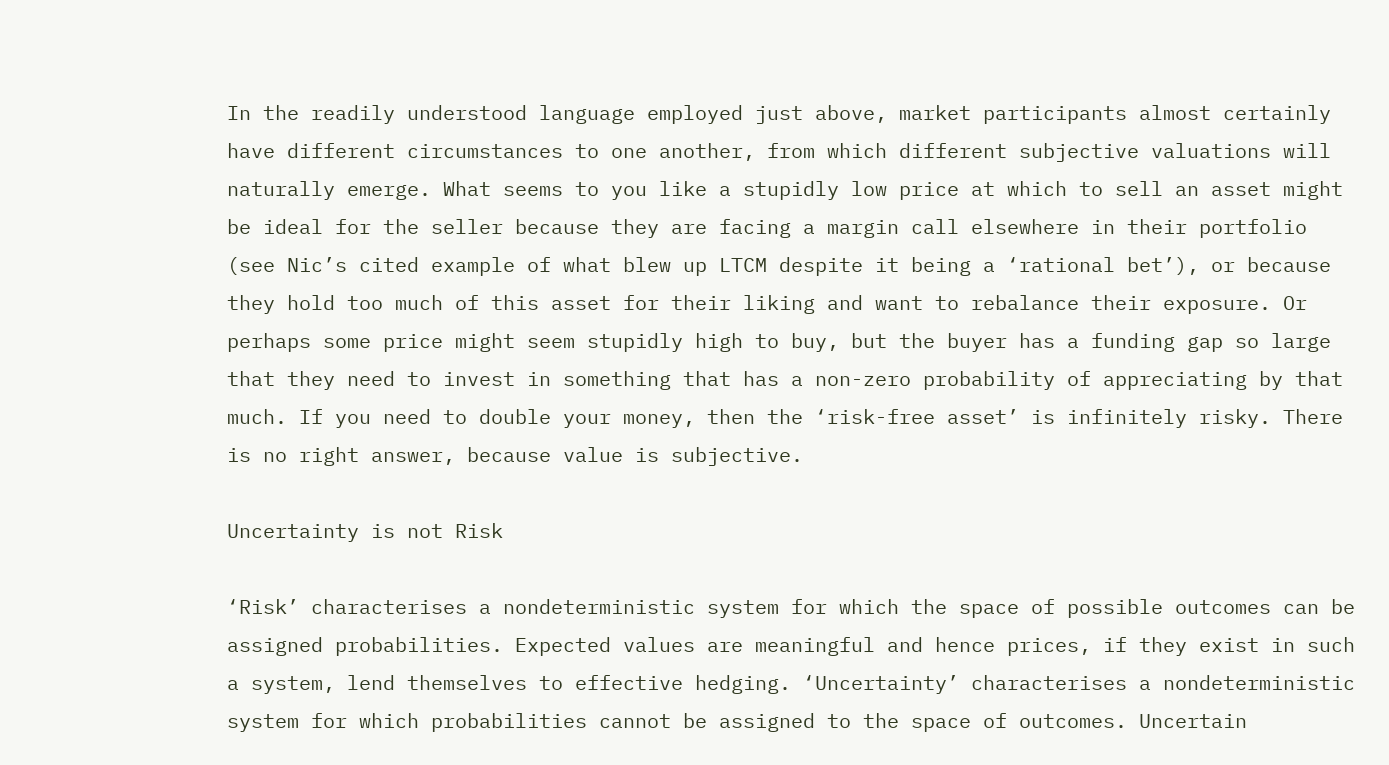In the readily understood language employed just above, market participants almost certainly have different circumstances to one another, from which different subjective valuations will naturally emerge. What seems to you like a stupidly low price at which to sell an asset might be ideal for the seller because they are facing a margin call elsewhere in their portfolio (see Nic’s cited example of what blew up LTCM despite it being a ‘rational bet’), or because they hold too much of this asset for their liking and want to rebalance their exposure. Or perhaps some price might seem stupidly high to buy, but the buyer has a funding gap so large that they need to invest in something that has a non-zero probability of appreciating by that much. If you need to double your money, then the ‘risk-free asset’ is infinitely risky. There is no right answer, because value is subjective.

Uncertainty is not Risk

‘Risk’ characterises a nondeterministic system for which the space of possible outcomes can be assigned probabilities. Expected values are meaningful and hence prices, if they exist in such a system, lend themselves to effective hedging. ‘Uncertainty’ characterises a nondeterministic system for which probabilities cannot be assigned to the space of outcomes. Uncertain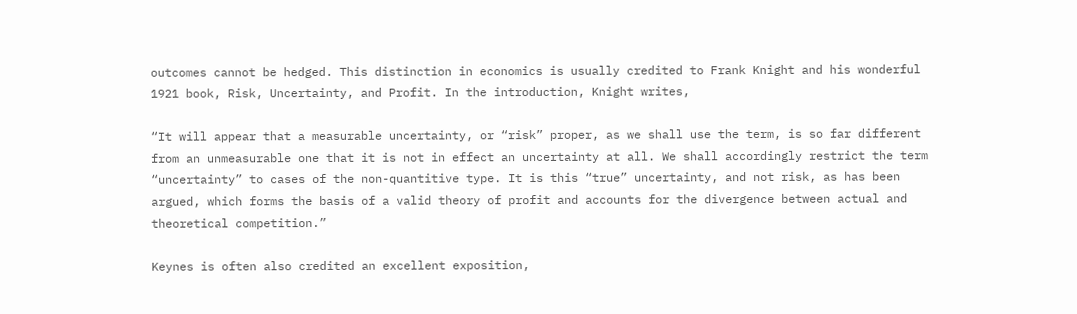outcomes cannot be hedged. This distinction in economics is usually credited to Frank Knight and his wonderful 1921 book, Risk, Uncertainty, and Profit. In the introduction, Knight writes,

“It will appear that a measurable uncertainty, or “risk” proper, as we shall use the term, is so far different from an unmeasurable one that it is not in effect an uncertainty at all. We shall accordingly restrict the term “uncertainty” to cases of the non-quantitive type. It is this “true” uncertainty, and not risk, as has been argued, which forms the basis of a valid theory of profit and accounts for the divergence between actual and theoretical competition.”

Keynes is often also credited an excellent exposition,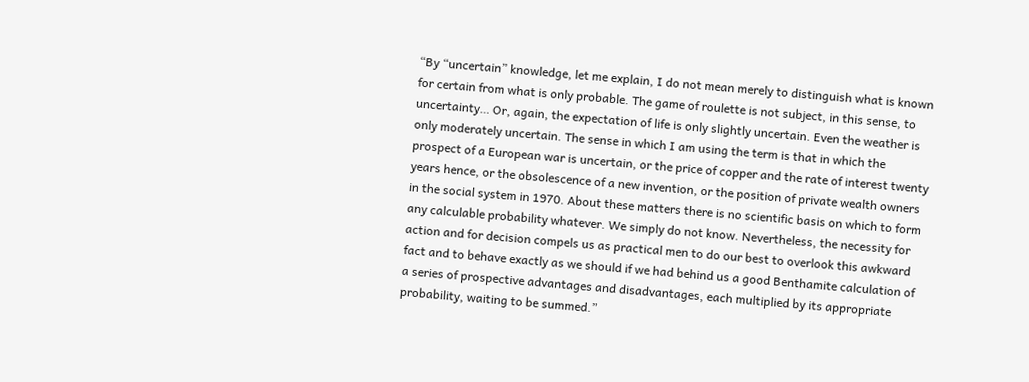“By “uncertain” knowledge, let me explain, I do not mean merely to distinguish what is known for certain from what is only probable. The game of roulette is not subject, in this sense, to uncertainty… Or, again, the expectation of life is only slightly uncertain. Even the weather is only moderately uncertain. The sense in which I am using the term is that in which the prospect of a European war is uncertain, or the price of copper and the rate of interest twenty years hence, or the obsolescence of a new invention, or the position of private wealth owners in the social system in 1970. About these matters there is no scientific basis on which to form any calculable probability whatever. We simply do not know. Nevertheless, the necessity for action and for decision compels us as practical men to do our best to overlook this awkward fact and to behave exactly as we should if we had behind us a good Benthamite calculation of a series of prospective advantages and disadvantages, each multiplied by its appropriate probability, waiting to be summed.”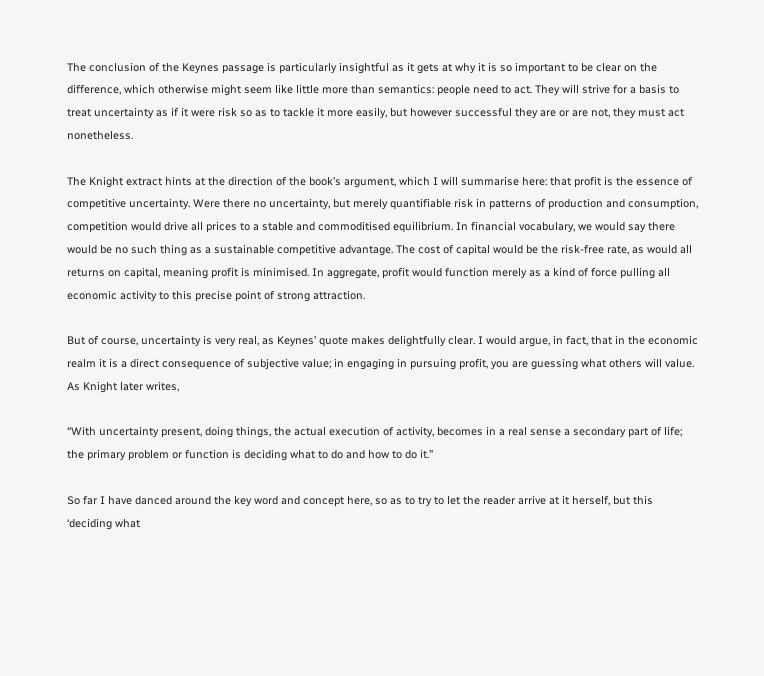The conclusion of the Keynes passage is particularly insightful as it gets at why it is so important to be clear on the difference, which otherwise might seem like little more than semantics: people need to act. They will strive for a basis to treat uncertainty as if it were risk so as to tackle it more easily, but however successful they are or are not, they must act nonetheless.

The Knight extract hints at the direction of the book’s argument, which I will summarise here: that profit is the essence of competitive uncertainty. Were there no uncertainty, but merely quantifiable risk in patterns of production and consumption, competition would drive all prices to a stable and commoditised equilibrium. In financial vocabulary, we would say there would be no such thing as a sustainable competitive advantage. The cost of capital would be the risk-free rate, as would all returns on capital, meaning profit is minimised. In aggregate, profit would function merely as a kind of force pulling all economic activity to this precise point of strong attraction.

But of course, uncertainty is very real, as Keynes’ quote makes delightfully clear. I would argue, in fact, that in the economic realm it is a direct consequence of subjective value; in engaging in pursuing profit, you are guessing what others will value. As Knight later writes,

“With uncertainty present, doing things, the actual execution of activity, becomes in a real sense a secondary part of life; the primary problem or function is deciding what to do and how to do it.”

So far I have danced around the key word and concept here, so as to try to let the reader arrive at it herself, but this ‘deciding what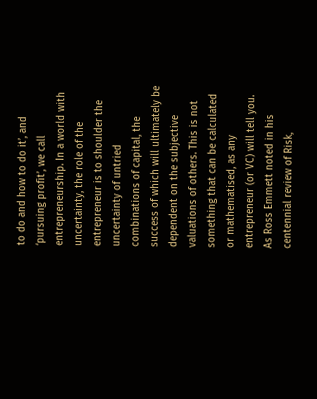to do and how to do it’, and ‘pursuing profit’, we call entrepreneurship. In a world with uncertainty, the role of the entrepreneur is to shoulder the uncertainty of untried combinations of capital, the success of which will ultimately be dependent on the subjective valuations of others. This is not something that can be calculated or mathematised, as any entrepreneur (or VC) will tell you. As Ross Emmett noted in his centennial review of Risk,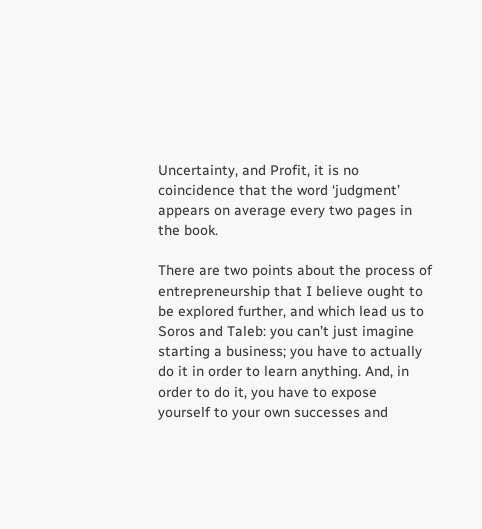Uncertainty, and Profit, it is no coincidence that the word ‘judgment’ appears on average every two pages in the book.

There are two points about the process of entrepreneurship that I believe ought to be explored further, and which lead us to Soros and Taleb: you can’t just imagine starting a business; you have to actually do it in order to learn anything. And, in order to do it, you have to expose yourself to your own successes and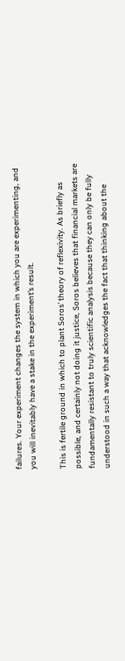failures. Your experiment changes the system in which you are experimenting, and you will inevitably have a stake in the experiment’s result.

This is fertile ground in which to plant Soros’ theory of reflexivity. As briefly as possible, and certainly not doing it justice, Soros believes that financial markets are fundamentally resistant to truly scientific analysis because they can only be fully understood in such a way that acknowledges the fact that thinking about the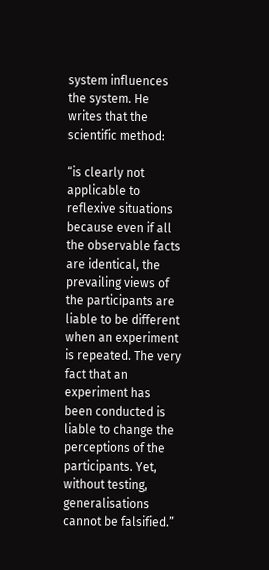system influences the system. He writes that the scientific method:

“is clearly not applicable to reflexive situations because even if all the observable facts are identical, the prevailing views of the participants are liable to be different when an experiment is repeated. The very fact that an experiment has been conducted is liable to change the perceptions of the participants. Yet, without testing, generalisations cannot be falsified.”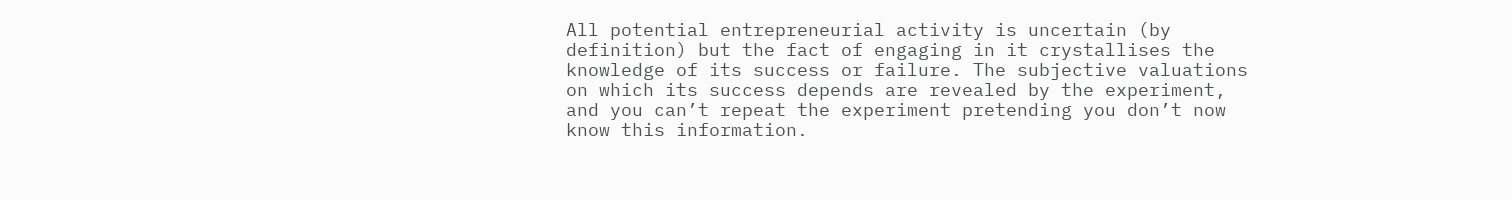All potential entrepreneurial activity is uncertain (by definition) but the fact of engaging in it crystallises the knowledge of its success or failure. The subjective valuations on which its success depends are revealed by the experiment, and you can’t repeat the experiment pretending you don’t now know this information.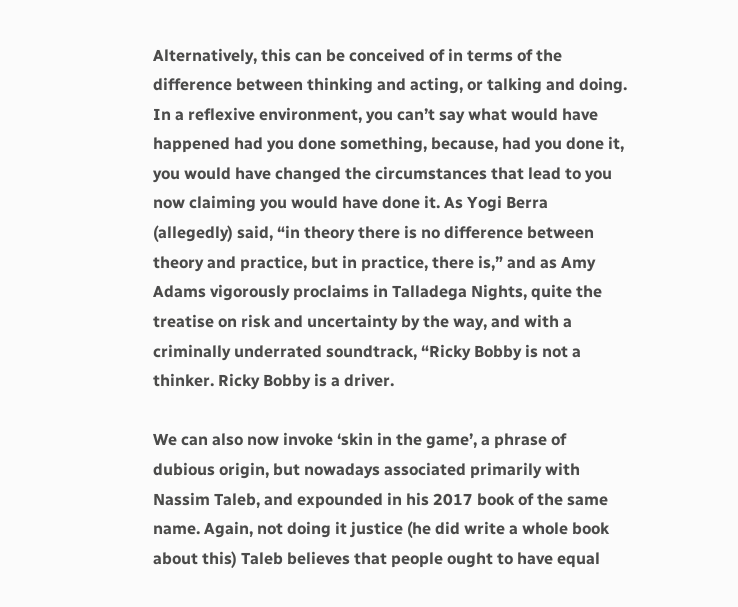Alternatively, this can be conceived of in terms of the difference between thinking and acting, or talking and doing. In a reflexive environment, you can’t say what would have happened had you done something, because, had you done it, you would have changed the circumstances that lead to you now claiming you would have done it. As Yogi Berra (allegedly) said, “in theory there is no difference between theory and practice, but in practice, there is,” and as Amy Adams vigorously proclaims in Talladega Nights, quite the treatise on risk and uncertainty by the way, and with a criminally underrated soundtrack, “Ricky Bobby is not a thinker. Ricky Bobby is a driver.

We can also now invoke ‘skin in the game’, a phrase of dubious origin, but nowadays associated primarily with Nassim Taleb, and expounded in his 2017 book of the same name. Again, not doing it justice (he did write a whole book about this) Taleb believes that people ought to have equal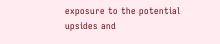exposure to the potential upsides and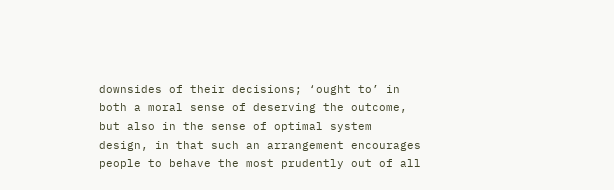downsides of their decisions; ‘ought to’ in both a moral sense of deserving the outcome, but also in the sense of optimal system design, in that such an arrangement encourages people to behave the most prudently out of all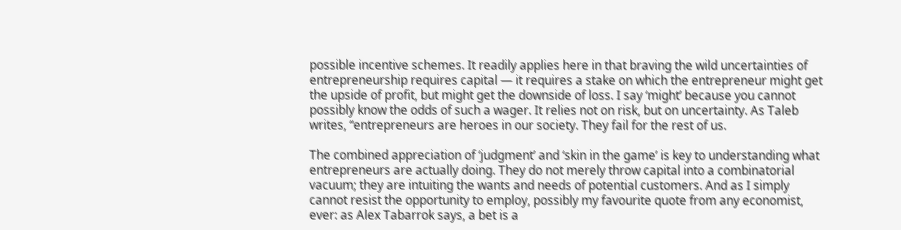possible incentive schemes. It readily applies here in that braving the wild uncertainties of entrepreneurship requires capital — it requires a stake on which the entrepreneur might get the upside of profit, but might get the downside of loss. I say ‘might’ because you cannot possibly know the odds of such a wager. It relies not on risk, but on uncertainty. As Taleb writes, “entrepreneurs are heroes in our society. They fail for the rest of us.

The combined appreciation of ‘judgment’ and ‘skin in the game’ is key to understanding what entrepreneurs are actually doing. They do not merely throw capital into a combinatorial vacuum; they are intuiting the wants and needs of potential customers. And as I simply cannot resist the opportunity to employ, possibly my favourite quote from any economist, ever: as Alex Tabarrok says, a bet is a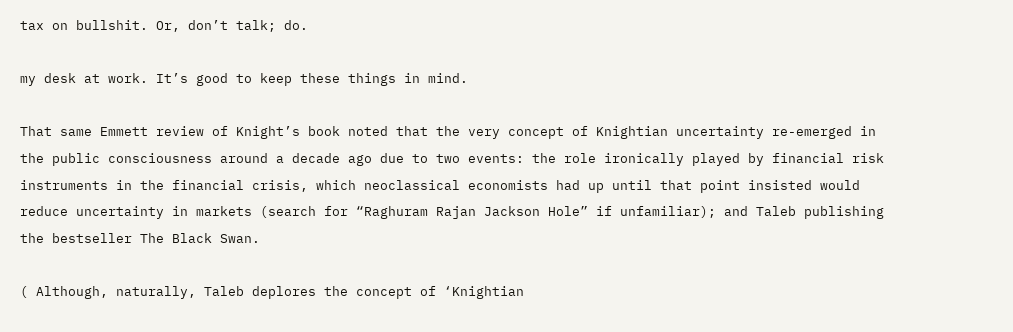tax on bullshit. Or, don’t talk; do.

my desk at work. It’s good to keep these things in mind.

That same Emmett review of Knight’s book noted that the very concept of Knightian uncertainty re-emerged in the public consciousness around a decade ago due to two events: the role ironically played by financial risk instruments in the financial crisis, which neoclassical economists had up until that point insisted would reduce uncertainty in markets (search for “Raghuram Rajan Jackson Hole” if unfamiliar); and Taleb publishing the bestseller The Black Swan.

( Although, naturally, Taleb deplores the concept of ‘Knightian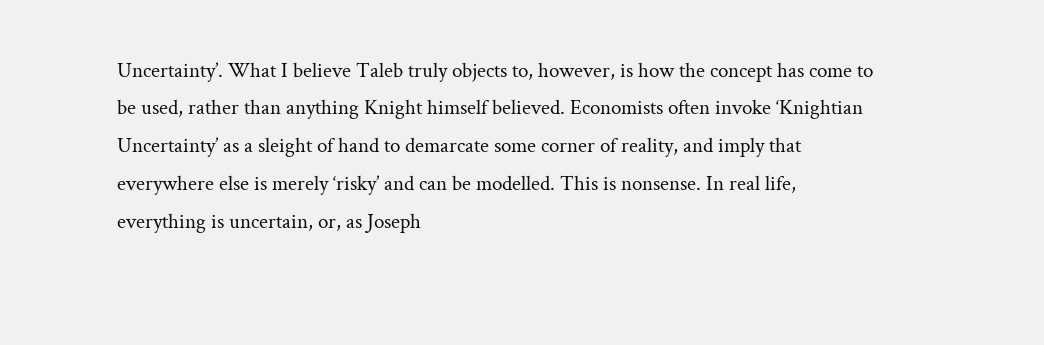Uncertainty’. What I believe Taleb truly objects to, however, is how the concept has come to be used, rather than anything Knight himself believed. Economists often invoke ‘Knightian Uncertainty’ as a sleight of hand to demarcate some corner of reality, and imply that everywhere else is merely ‘risky’ and can be modelled. This is nonsense. In real life, everything is uncertain, or, as Joseph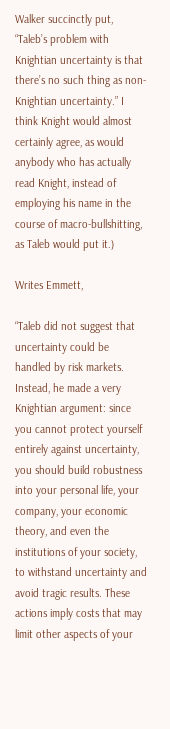Walker succinctly put, “Taleb’s problem with Knightian uncertainty is that there’s no such thing as non-Knightian uncertainty.” I think Knight would almost certainly agree, as would anybody who has actually read Knight, instead of employing his name in the course of macro-bullshitting, as Taleb would put it.)

Writes Emmett,

“Taleb did not suggest that uncertainty could be handled by risk markets. Instead, he made a very Knightian argument: since you cannot protect yourself entirely against uncertainty, you should build robustness into your personal life, your company, your economic theory, and even the institutions of your society, to withstand uncertainty and avoid tragic results. These actions imply costs that may limit other aspects of your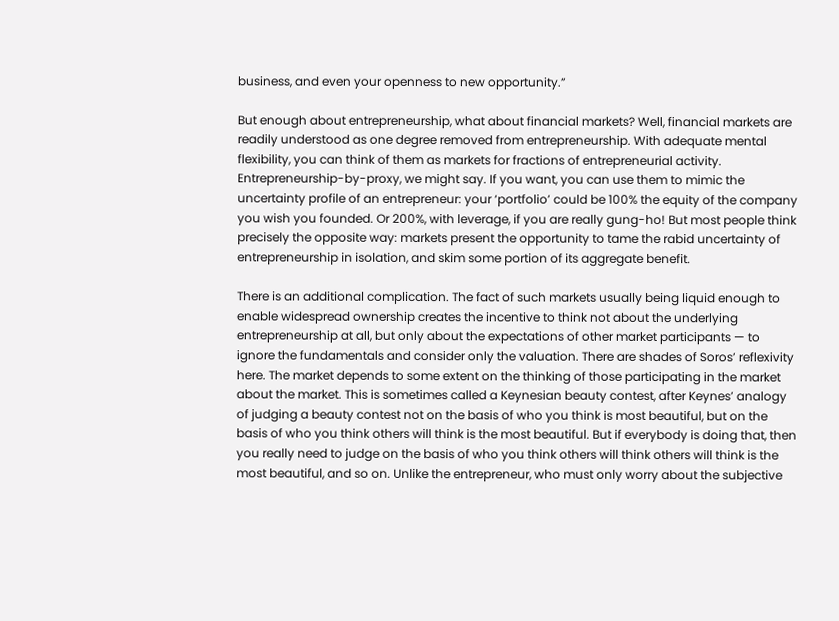business, and even your openness to new opportunity.”

But enough about entrepreneurship, what about financial markets? Well, financial markets are readily understood as one degree removed from entrepreneurship. With adequate mental flexibility, you can think of them as markets for fractions of entrepreneurial activity. Entrepreneurship-by-proxy, we might say. If you want, you can use them to mimic the uncertainty profile of an entrepreneur: your ‘portfolio’ could be 100% the equity of the company you wish you founded. Or 200%, with leverage, if you are really gung-ho! But most people think precisely the opposite way: markets present the opportunity to tame the rabid uncertainty of entrepreneurship in isolation, and skim some portion of its aggregate benefit.

There is an additional complication. The fact of such markets usually being liquid enough to enable widespread ownership creates the incentive to think not about the underlying entrepreneurship at all, but only about the expectations of other market participants — to ignore the fundamentals and consider only the valuation. There are shades of Soros’ reflexivity here. The market depends to some extent on the thinking of those participating in the market about the market. This is sometimes called a Keynesian beauty contest, after Keynes’ analogy of judging a beauty contest not on the basis of who you think is most beautiful, but on the basis of who you think others will think is the most beautiful. But if everybody is doing that, then you really need to judge on the basis of who you think others will think others will think is the most beautiful, and so on. Unlike the entrepreneur, who must only worry about the subjective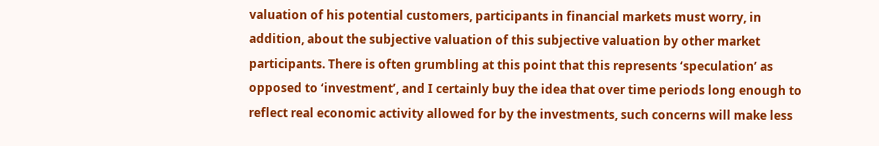valuation of his potential customers, participants in financial markets must worry, in addition, about the subjective valuation of this subjective valuation by other market participants. There is often grumbling at this point that this represents ‘speculation’ as opposed to ‘investment’, and I certainly buy the idea that over time periods long enough to reflect real economic activity allowed for by the investments, such concerns will make less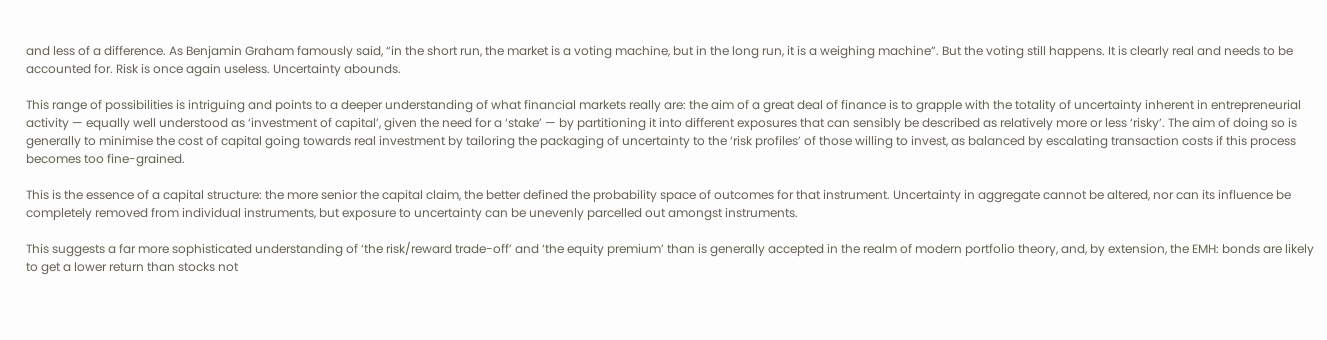and less of a difference. As Benjamin Graham famously said, “in the short run, the market is a voting machine, but in the long run, it is a weighing machine”. But the voting still happens. It is clearly real and needs to be accounted for. Risk is once again useless. Uncertainty abounds.

This range of possibilities is intriguing and points to a deeper understanding of what financial markets really are: the aim of a great deal of finance is to grapple with the totality of uncertainty inherent in entrepreneurial activity — equally well understood as ‘investment of capital’, given the need for a ‘stake’ — by partitioning it into different exposures that can sensibly be described as relatively more or less ‘risky’. The aim of doing so is generally to minimise the cost of capital going towards real investment by tailoring the packaging of uncertainty to the ‘risk profiles’ of those willing to invest, as balanced by escalating transaction costs if this process becomes too fine-grained.

This is the essence of a capital structure: the more senior the capital claim, the better defined the probability space of outcomes for that instrument. Uncertainty in aggregate cannot be altered, nor can its influence be completely removed from individual instruments, but exposure to uncertainty can be unevenly parcelled out amongst instruments.

This suggests a far more sophisticated understanding of ‘the risk/reward trade-off’ and ‘the equity premium’ than is generally accepted in the realm of modern portfolio theory, and, by extension, the EMH: bonds are likely to get a lower return than stocks not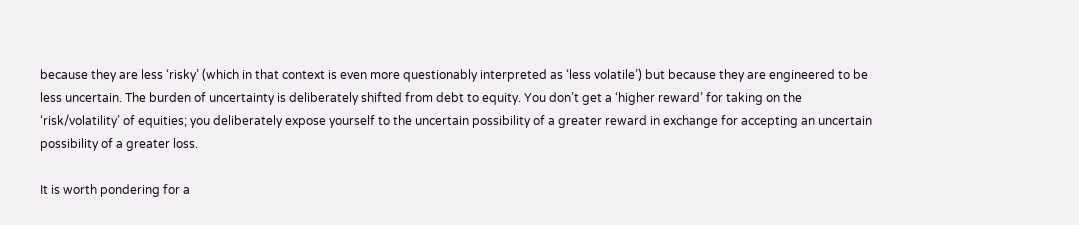because they are less ‘risky’ (which in that context is even more questionably interpreted as ‘less volatile’) but because they are engineered to be less uncertain. The burden of uncertainty is deliberately shifted from debt to equity. You don’t get a ‘higher reward’ for taking on the ‘risk/volatility’ of equities; you deliberately expose yourself to the uncertain possibility of a greater reward in exchange for accepting an uncertain possibility of a greater loss.

It is worth pondering for a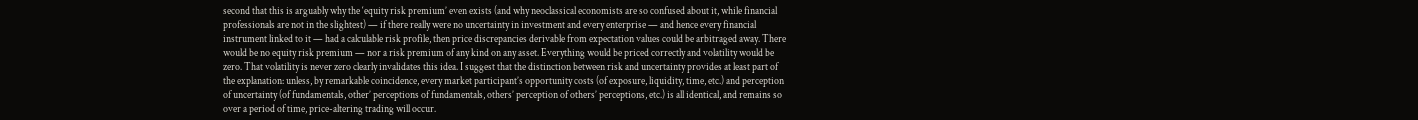second that this is arguably why the ‘equity risk premium’ even exists (and why neoclassical economists are so confused about it, while financial professionals are not in the slightest) — if there really were no uncertainty in investment and every enterprise — and hence every financial instrument linked to it — had a calculable risk profile, then price discrepancies derivable from expectation values could be arbitraged away. There would be no equity risk premium — nor a risk premium of any kind on any asset. Everything would be priced correctly and volatility would be zero. That volatility is never zero clearly invalidates this idea. I suggest that the distinction between risk and uncertainty provides at least part of the explanation: unless, by remarkable coincidence, every market participant’s opportunity costs (of exposure, liquidity, time, etc.) and perception of uncertainty (of fundamentals, other’ perceptions of fundamentals, others’ perception of others’ perceptions, etc.) is all identical, and remains so over a period of time, price-altering trading will occur.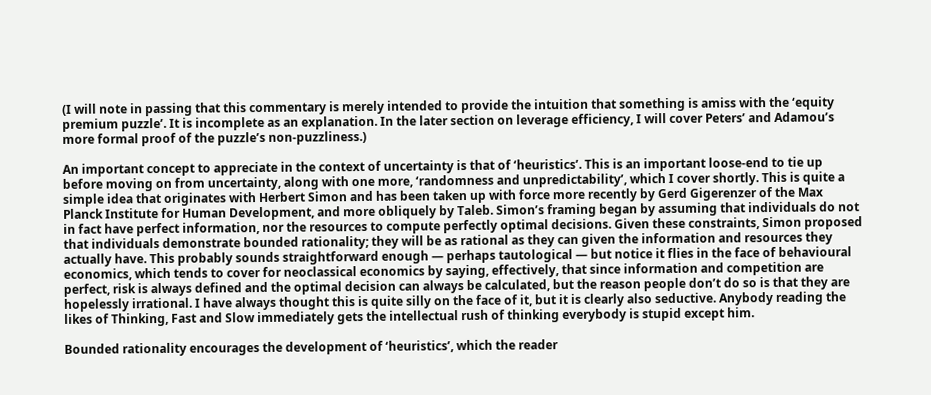(I will note in passing that this commentary is merely intended to provide the intuition that something is amiss with the ‘equity premium puzzle’. It is incomplete as an explanation. In the later section on leverage efficiency, I will cover Peters’ and Adamou’s more formal proof of the puzzle’s non-puzzliness.)

An important concept to appreciate in the context of uncertainty is that of ‘heuristics’. This is an important loose-end to tie up before moving on from uncertainty, along with one more, ‘randomness and unpredictability’, which I cover shortly. This is quite a simple idea that originates with Herbert Simon and has been taken up with force more recently by Gerd Gigerenzer of the Max Planck Institute for Human Development, and more obliquely by Taleb. Simon’s framing began by assuming that individuals do not in fact have perfect information, nor the resources to compute perfectly optimal decisions. Given these constraints, Simon proposed that individuals demonstrate bounded rationality; they will be as rational as they can given the information and resources they actually have. This probably sounds straightforward enough — perhaps tautological — but notice it flies in the face of behavioural economics, which tends to cover for neoclassical economics by saying, effectively, that since information and competition are perfect, risk is always defined and the optimal decision can always be calculated, but the reason people don’t do so is that they are hopelessly irrational. I have always thought this is quite silly on the face of it, but it is clearly also seductive. Anybody reading the likes of Thinking, Fast and Slow immediately gets the intellectual rush of thinking everybody is stupid except him.

Bounded rationality encourages the development of ‘heuristics’, which the reader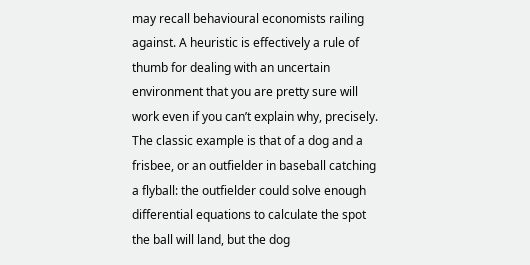may recall behavioural economists railing against. A heuristic is effectively a rule of thumb for dealing with an uncertain environment that you are pretty sure will work even if you can’t explain why, precisely. The classic example is that of a dog and a frisbee, or an outfielder in baseball catching a flyball: the outfielder could solve enough differential equations to calculate the spot the ball will land, but the dog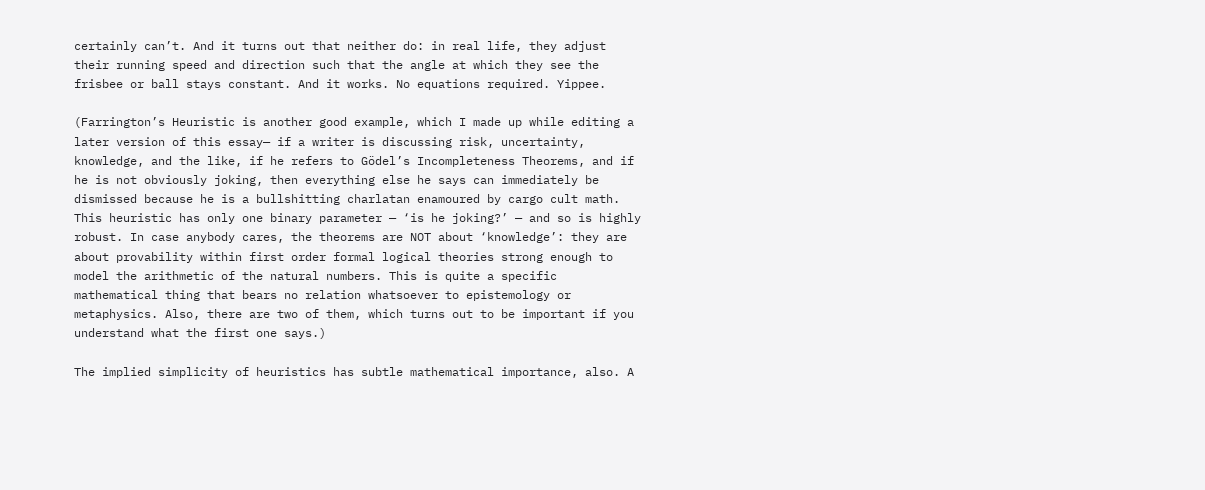certainly can’t. And it turns out that neither do: in real life, they adjust their running speed and direction such that the angle at which they see the frisbee or ball stays constant. And it works. No equations required. Yippee.

(Farrington’s Heuristic is another good example, which I made up while editing a later version of this essay— if a writer is discussing risk, uncertainty, knowledge, and the like, if he refers to Gödel’s Incompleteness Theorems, and if he is not obviously joking, then everything else he says can immediately be dismissed because he is a bullshitting charlatan enamoured by cargo cult math. This heuristic has only one binary parameter — ‘is he joking?’ — and so is highly robust. In case anybody cares, the theorems are NOT about ‘knowledge’: they are about provability within first order formal logical theories strong enough to model the arithmetic of the natural numbers. This is quite a specific mathematical thing that bears no relation whatsoever to epistemology or metaphysics. Also, there are two of them, which turns out to be important if you understand what the first one says.)

The implied simplicity of heuristics has subtle mathematical importance, also. A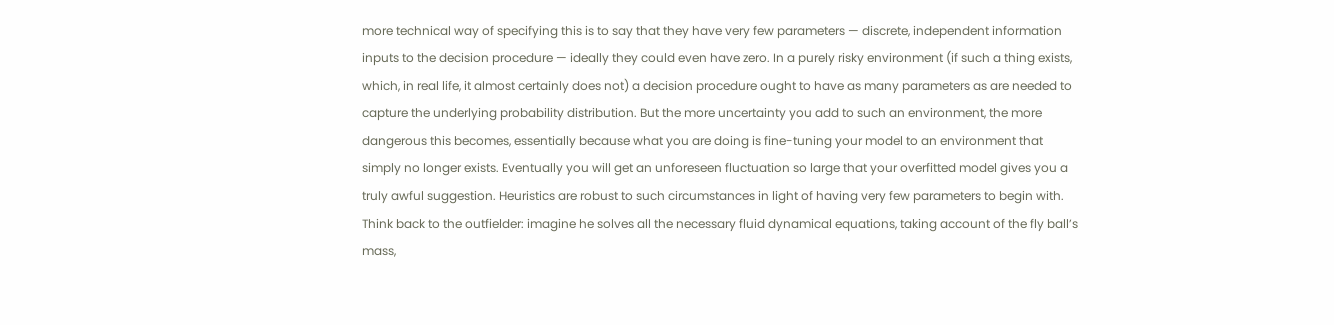more technical way of specifying this is to say that they have very few parameters — discrete, independent information inputs to the decision procedure — ideally they could even have zero. In a purely risky environment (if such a thing exists, which, in real life, it almost certainly does not) a decision procedure ought to have as many parameters as are needed to capture the underlying probability distribution. But the more uncertainty you add to such an environment, the more dangerous this becomes, essentially because what you are doing is fine-tuning your model to an environment that simply no longer exists. Eventually you will get an unforeseen fluctuation so large that your overfitted model gives you a truly awful suggestion. Heuristics are robust to such circumstances in light of having very few parameters to begin with. Think back to the outfielder: imagine he solves all the necessary fluid dynamical equations, taking account of the fly ball’s mass,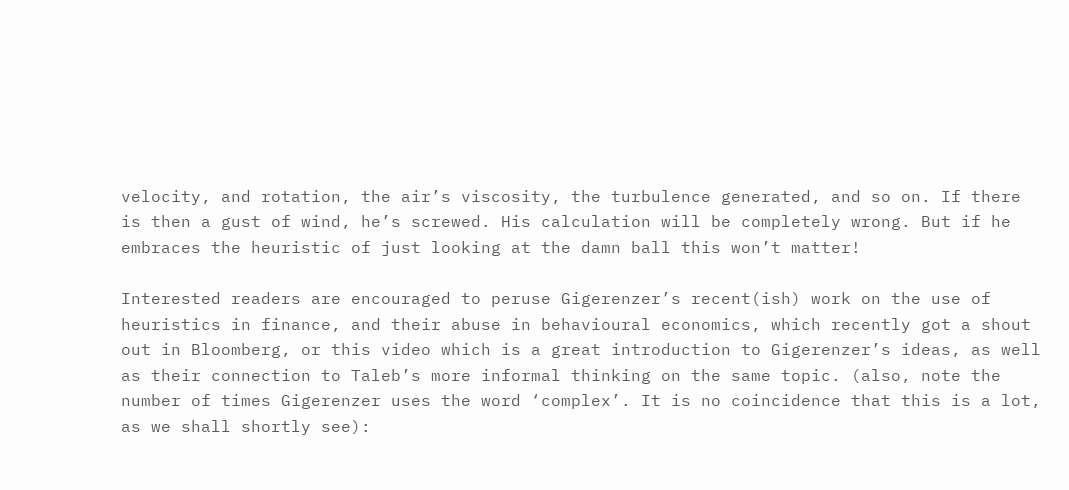velocity, and rotation, the air’s viscosity, the turbulence generated, and so on. If there is then a gust of wind, he’s screwed. His calculation will be completely wrong. But if he embraces the heuristic of just looking at the damn ball this won’t matter!

Interested readers are encouraged to peruse Gigerenzer’s recent(ish) work on the use of heuristics in finance, and their abuse in behavioural economics, which recently got a shout out in Bloomberg, or this video which is a great introduction to Gigerenzer’s ideas, as well as their connection to Taleb’s more informal thinking on the same topic. (also, note the number of times Gigerenzer uses the word ‘complex’. It is no coincidence that this is a lot, as we shall shortly see):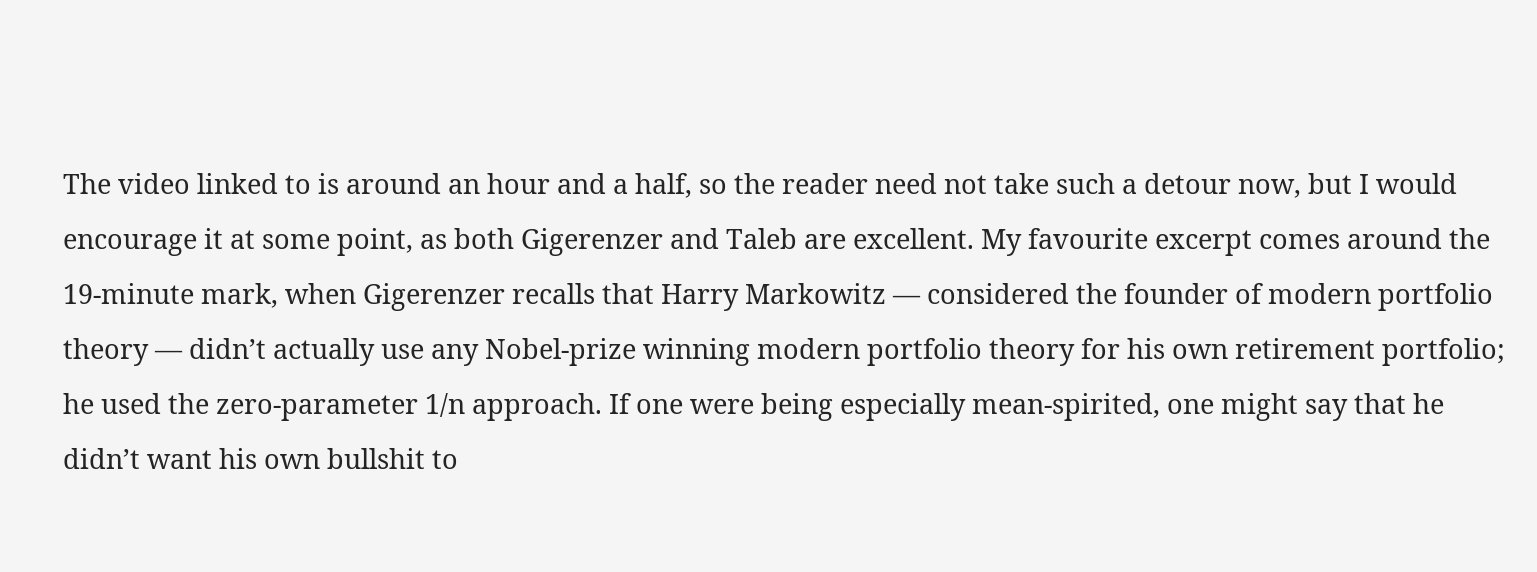The video linked to is around an hour and a half, so the reader need not take such a detour now, but I would encourage it at some point, as both Gigerenzer and Taleb are excellent. My favourite excerpt comes around the 19-minute mark, when Gigerenzer recalls that Harry Markowitz — considered the founder of modern portfolio theory — didn’t actually use any Nobel-prize winning modern portfolio theory for his own retirement portfolio; he used the zero-parameter 1/n approach. If one were being especially mean-spirited, one might say that he didn’t want his own bullshit to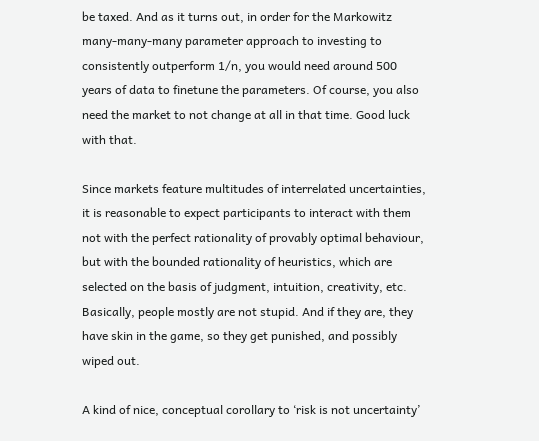be taxed. And as it turns out, in order for the Markowitz many-many-many parameter approach to investing to consistently outperform 1/n, you would need around 500 years of data to finetune the parameters. Of course, you also need the market to not change at all in that time. Good luck with that.

Since markets feature multitudes of interrelated uncertainties, it is reasonable to expect participants to interact with them not with the perfect rationality of provably optimal behaviour, but with the bounded rationality of heuristics, which are selected on the basis of judgment, intuition, creativity, etc. Basically, people mostly are not stupid. And if they are, they have skin in the game, so they get punished, and possibly wiped out.

A kind of nice, conceptual corollary to ‘risk is not uncertainty’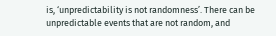is, ‘unpredictability is not randomness’. There can be unpredictable events that are not random, and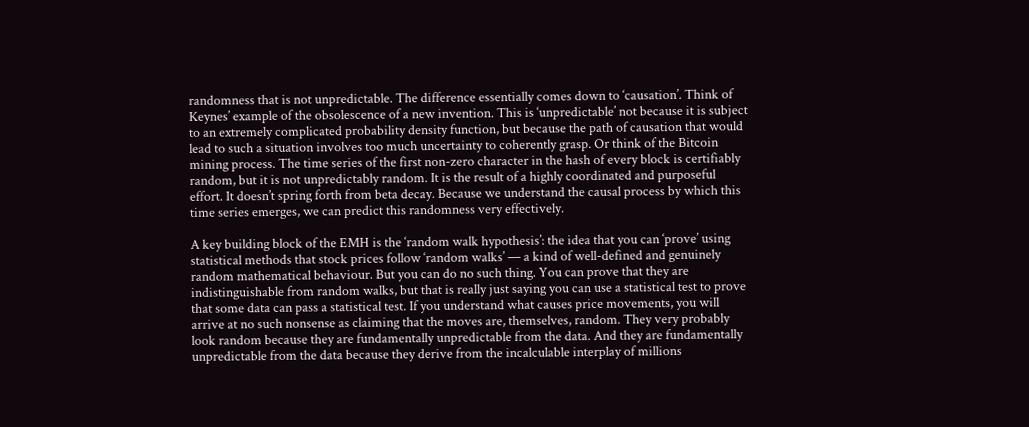randomness that is not unpredictable. The difference essentially comes down to ‘causation’. Think of Keynes’ example of the obsolescence of a new invention. This is ‘unpredictable’ not because it is subject to an extremely complicated probability density function, but because the path of causation that would lead to such a situation involves too much uncertainty to coherently grasp. Or think of the Bitcoin mining process. The time series of the first non-zero character in the hash of every block is certifiably random, but it is not unpredictably random. It is the result of a highly coordinated and purposeful effort. It doesn’t spring forth from beta decay. Because we understand the causal process by which this time series emerges, we can predict this randomness very effectively.

A key building block of the EMH is the ‘random walk hypothesis’: the idea that you can ‘prove’ using statistical methods that stock prices follow ‘random walks’ — a kind of well-defined and genuinely random mathematical behaviour. But you can do no such thing. You can prove that they are indistinguishable from random walks, but that is really just saying you can use a statistical test to prove that some data can pass a statistical test. If you understand what causes price movements, you will arrive at no such nonsense as claiming that the moves are, themselves, random. They very probably look random because they are fundamentally unpredictable from the data. And they are fundamentally unpredictable from the data because they derive from the incalculable interplay of millions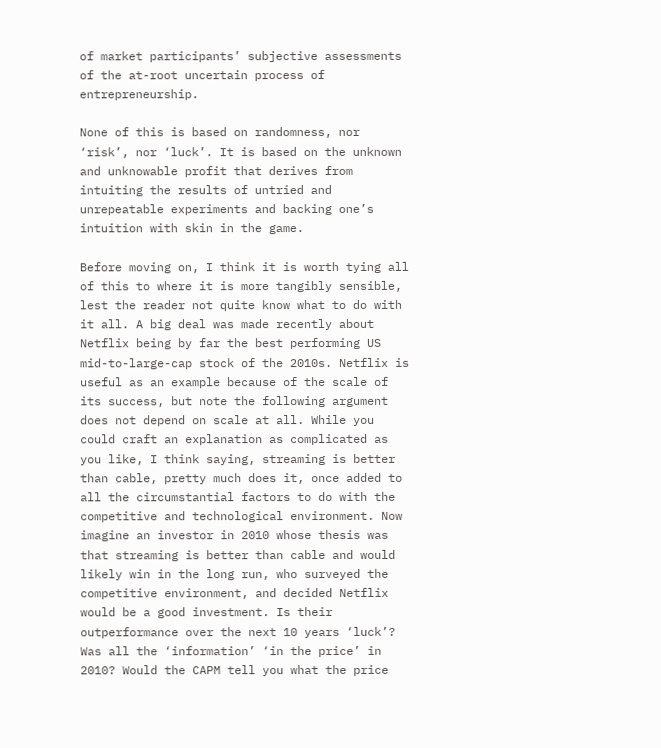of market participants’ subjective assessments of the at-root uncertain process of entrepreneurship.

None of this is based on randomness, nor ‘risk’, nor ‘luck’. It is based on the unknown and unknowable profit that derives from intuiting the results of untried and unrepeatable experiments and backing one’s intuition with skin in the game.

Before moving on, I think it is worth tying all of this to where it is more tangibly sensible, lest the reader not quite know what to do with it all. A big deal was made recently about Netflix being by far the best performing US mid-to-large-cap stock of the 2010s. Netflix is useful as an example because of the scale of its success, but note the following argument does not depend on scale at all. While you could craft an explanation as complicated as you like, I think saying, streaming is better than cable, pretty much does it, once added to all the circumstantial factors to do with the competitive and technological environment. Now imagine an investor in 2010 whose thesis was that streaming is better than cable and would likely win in the long run, who surveyed the competitive environment, and decided Netflix would be a good investment. Is their outperformance over the next 10 years ‘luck’? Was all the ‘information’ ‘in the price’ in 2010? Would the CAPM tell you what the price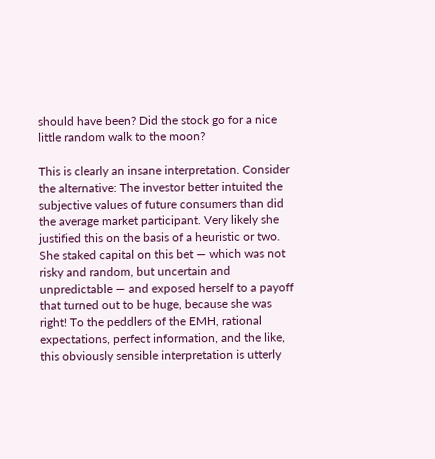should have been? Did the stock go for a nice little random walk to the moon?

This is clearly an insane interpretation. Consider the alternative: The investor better intuited the subjective values of future consumers than did the average market participant. Very likely she justified this on the basis of a heuristic or two. She staked capital on this bet — which was not risky and random, but uncertain and unpredictable — and exposed herself to a payoff that turned out to be huge, because she was right! To the peddlers of the EMH, rational expectations, perfect information, and the like, this obviously sensible interpretation is utterly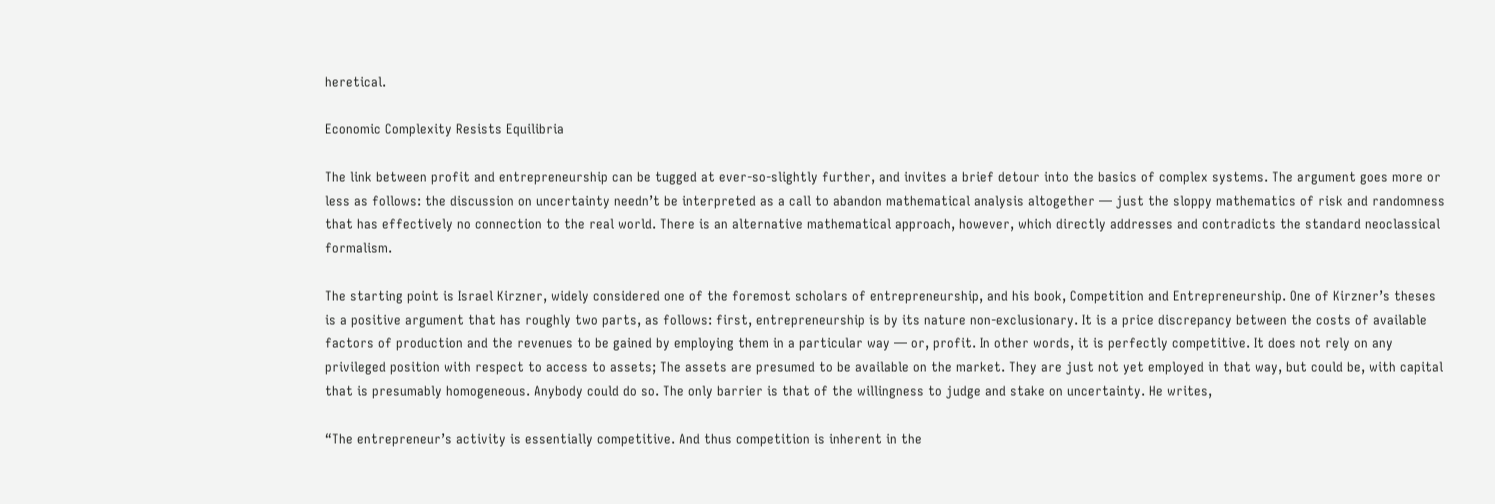heretical.

Economic Complexity Resists Equilibria

The link between profit and entrepreneurship can be tugged at ever-so-slightly further, and invites a brief detour into the basics of complex systems. The argument goes more or less as follows: the discussion on uncertainty needn’t be interpreted as a call to abandon mathematical analysis altogether — just the sloppy mathematics of risk and randomness that has effectively no connection to the real world. There is an alternative mathematical approach, however, which directly addresses and contradicts the standard neoclassical formalism.

The starting point is Israel Kirzner, widely considered one of the foremost scholars of entrepreneurship, and his book, Competition and Entrepreneurship. One of Kirzner’s theses is a positive argument that has roughly two parts, as follows: first, entrepreneurship is by its nature non-exclusionary. It is a price discrepancy between the costs of available factors of production and the revenues to be gained by employing them in a particular way — or, profit. In other words, it is perfectly competitive. It does not rely on any privileged position with respect to access to assets; The assets are presumed to be available on the market. They are just not yet employed in that way, but could be, with capital that is presumably homogeneous. Anybody could do so. The only barrier is that of the willingness to judge and stake on uncertainty. He writes,

“The entrepreneur’s activity is essentially competitive. And thus competition is inherent in the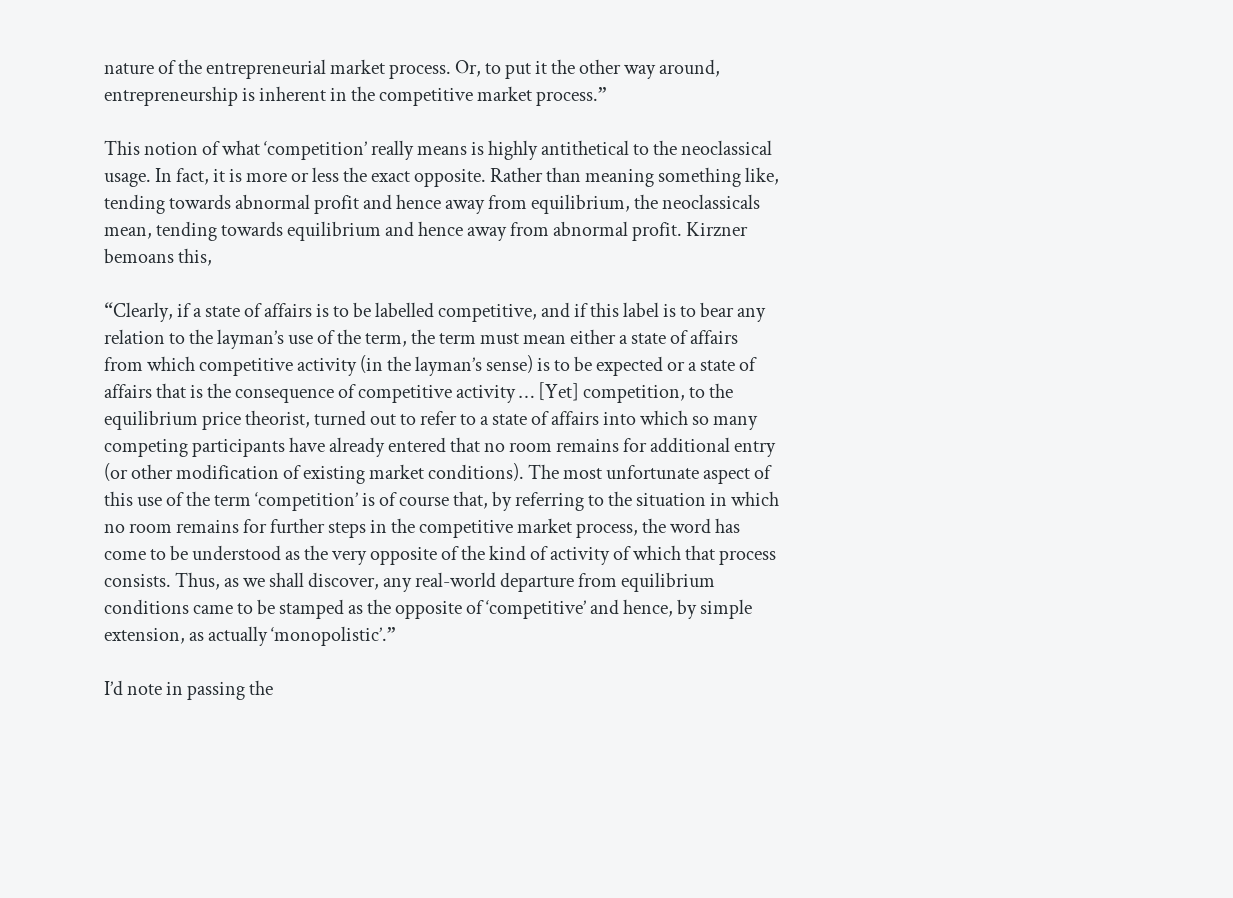nature of the entrepreneurial market process. Or, to put it the other way around, entrepreneurship is inherent in the competitive market process.”

This notion of what ‘competition’ really means is highly antithetical to the neoclassical usage. In fact, it is more or less the exact opposite. Rather than meaning something like, tending towards abnormal profit and hence away from equilibrium, the neoclassicals mean, tending towards equilibrium and hence away from abnormal profit. Kirzner bemoans this,

“Clearly, if a state of affairs is to be labelled competitive, and if this label is to bear any relation to the layman’s use of the term, the term must mean either a state of affairs from which competitive activity (in the layman’s sense) is to be expected or a state of affairs that is the consequence of competitive activity … [Yet] competition, to the equilibrium price theorist, turned out to refer to a state of affairs into which so many competing participants have already entered that no room remains for additional entry (or other modification of existing market conditions). The most unfortunate aspect of this use of the term ‘competition’ is of course that, by referring to the situation in which no room remains for further steps in the competitive market process, the word has come to be understood as the very opposite of the kind of activity of which that process consists. Thus, as we shall discover, any real-world departure from equilibrium conditions came to be stamped as the opposite of ‘competitive’ and hence, by simple extension, as actually ‘monopolistic’.”

I’d note in passing the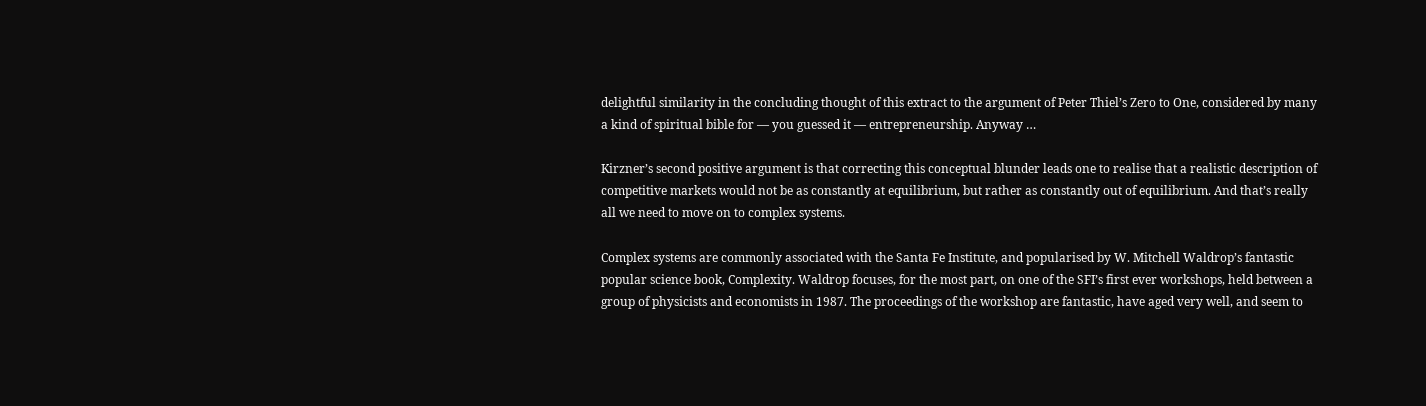delightful similarity in the concluding thought of this extract to the argument of Peter Thiel’s Zero to One, considered by many a kind of spiritual bible for — you guessed it — entrepreneurship. Anyway …

Kirzner’s second positive argument is that correcting this conceptual blunder leads one to realise that a realistic description of competitive markets would not be as constantly at equilibrium, but rather as constantly out of equilibrium. And that’s really all we need to move on to complex systems.

Complex systems are commonly associated with the Santa Fe Institute, and popularised by W. Mitchell Waldrop’s fantastic popular science book, Complexity. Waldrop focuses, for the most part, on one of the SFI’s first ever workshops, held between a group of physicists and economists in 1987. The proceedings of the workshop are fantastic, have aged very well, and seem to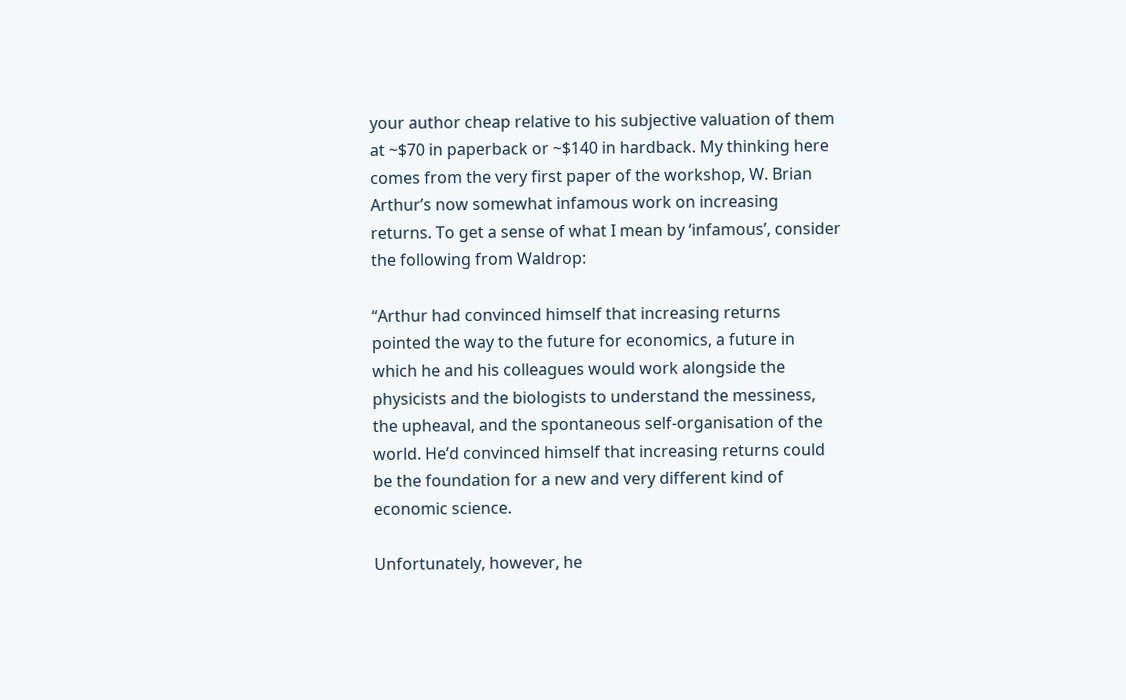your author cheap relative to his subjective valuation of them at ~$70 in paperback or ~$140 in hardback. My thinking here comes from the very first paper of the workshop, W. Brian Arthur’s now somewhat infamous work on increasing returns. To get a sense of what I mean by ‘infamous’, consider the following from Waldrop:

“Arthur had convinced himself that increasing returns pointed the way to the future for economics, a future in which he and his colleagues would work alongside the physicists and the biologists to understand the messiness, the upheaval, and the spontaneous self-organisation of the world. He’d convinced himself that increasing returns could be the foundation for a new and very different kind of economic science.

Unfortunately, however, he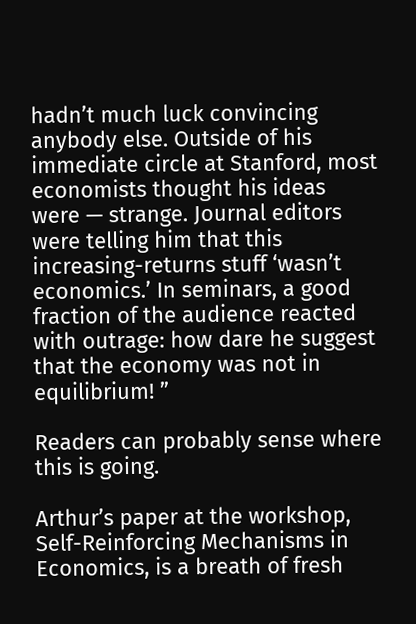hadn’t much luck convincing anybody else. Outside of his immediate circle at Stanford, most economists thought his ideas were — strange. Journal editors were telling him that this increasing-returns stuff ‘wasn’t economics.’ In seminars, a good fraction of the audience reacted with outrage: how dare he suggest that the economy was not in equilibrium! ”

Readers can probably sense where this is going.

Arthur’s paper at the workshop, Self-Reinforcing Mechanisms in Economics, is a breath of fresh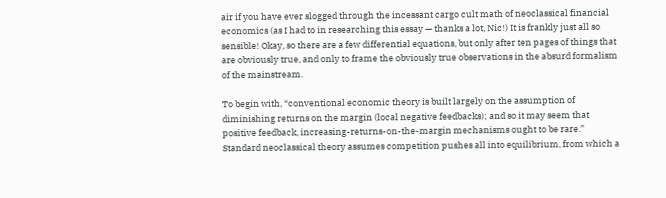air if you have ever slogged through the incessant cargo cult math of neoclassical financial economics (as I had to in researching this essay — thanks a lot, Nic!) It is frankly just all so sensible! Okay, so there are a few differential equations, but only after ten pages of things that are obviously true, and only to frame the obviously true observations in the absurd formalism of the mainstream.

To begin with, “conventional economic theory is built largely on the assumption of diminishing returns on the margin (local negative feedbacks); and so it may seem that positive feedback, increasing-returns-on-the-margin mechanisms ought to be rare.” Standard neoclassical theory assumes competition pushes all into equilibrium, from which a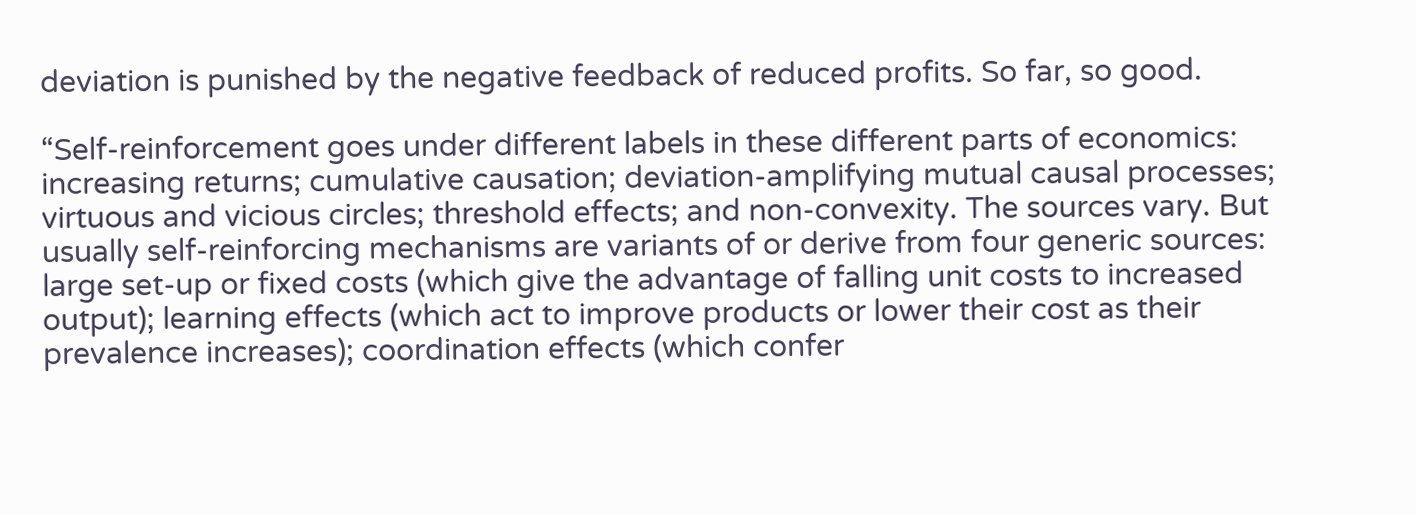deviation is punished by the negative feedback of reduced profits. So far, so good.

“Self-reinforcement goes under different labels in these different parts of economics: increasing returns; cumulative causation; deviation-amplifying mutual causal processes; virtuous and vicious circles; threshold effects; and non-convexity. The sources vary. But usually self-reinforcing mechanisms are variants of or derive from four generic sources: large set-up or fixed costs (which give the advantage of falling unit costs to increased output); learning effects (which act to improve products or lower their cost as their prevalence increases); coordination effects (which confer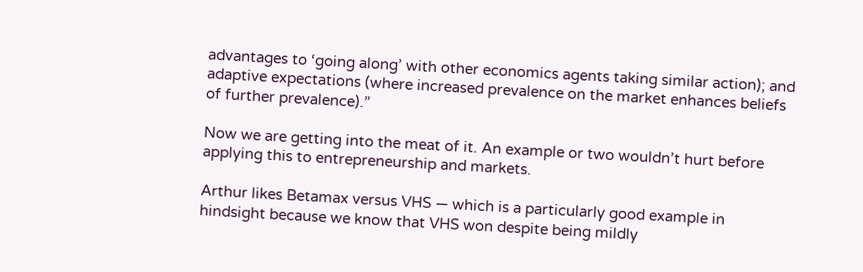advantages to ‘going along’ with other economics agents taking similar action); and adaptive expectations (where increased prevalence on the market enhances beliefs of further prevalence).”

Now we are getting into the meat of it. An example or two wouldn’t hurt before applying this to entrepreneurship and markets.

Arthur likes Betamax versus VHS — which is a particularly good example in hindsight because we know that VHS won despite being mildly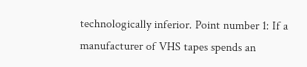technologically inferior. Point number 1: If a manufacturer of VHS tapes spends an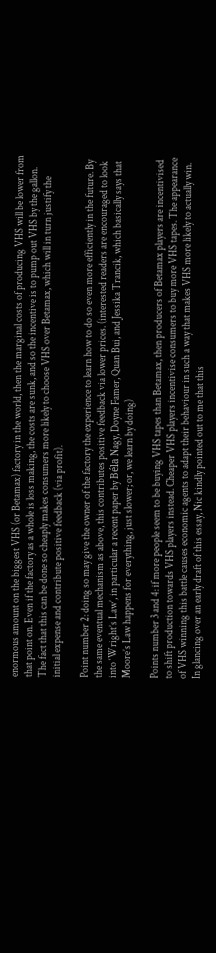enormous amount on the biggest VHS (or Betamax) factory in the world, then the marginal costs of producing VHS will be lower from that point on. Even if the factory as a whole is loss making, the costs are sunk, and so the incentive is to pump out VHS by the gallon. The fact that this can be done so cheaply makes consumers more likely to choose VHS over Betamax, which will in turn justify the initial expense and contribute positive feedback (via profit).

Point number 2: doing so may give the owner of the factory the experience to learn how to do so even more efficiently in the future. By the same eventual mechanism as above, this contributes positive feedback via lower prices. (interested readers are encouraged to look into ‘Wright’s Law’, in particular a recent paper by Béla Nagy, Doyne Famer, Quan Bui, and Jessika Trancik, which basically says that Moore’s Law happens for everything, just slower; or, we learn by doing)

Points number 3 and 4: if more people seem to be buying VHS tapes than Betamax, then producers of Betamax players are incentivised to shift production towards VHS players instead. Cheaper VHS players incentivise consumers to buy more VHS tapes. The appearance of VHS winning this battle causes economic agents to adapt their behaviour in such a way that makes VHS more likely to actually win. In glancing over an early draft of this essay, Nic kindly pointed out to me that this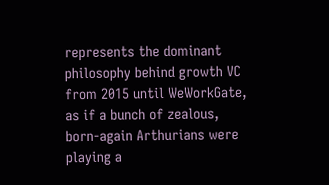represents the dominant philosophy behind growth VC from 2015 until WeWorkGate, as if a bunch of zealous, born-again Arthurians were playing a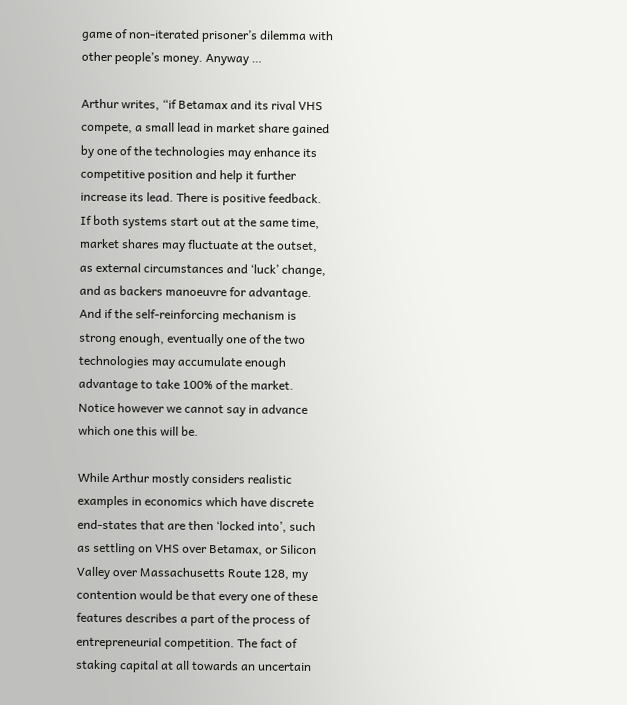game of non-iterated prisoner’s dilemma with other people’s money. Anyway …

Arthur writes, “if Betamax and its rival VHS compete, a small lead in market share gained by one of the technologies may enhance its competitive position and help it further increase its lead. There is positive feedback. If both systems start out at the same time, market shares may fluctuate at the outset, as external circumstances and ‘luck’ change, and as backers manoeuvre for advantage. And if the self-reinforcing mechanism is strong enough, eventually one of the two technologies may accumulate enough advantage to take 100% of the market. Notice however we cannot say in advance which one this will be.

While Arthur mostly considers realistic examples in economics which have discrete end-states that are then ‘locked into’, such as settling on VHS over Betamax, or Silicon Valley over Massachusetts Route 128, my contention would be that every one of these features describes a part of the process of entrepreneurial competition. The fact of staking capital at all towards an uncertain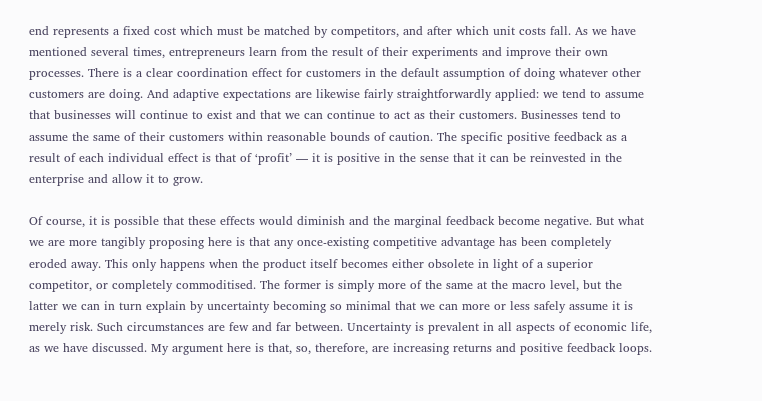end represents a fixed cost which must be matched by competitors, and after which unit costs fall. As we have mentioned several times, entrepreneurs learn from the result of their experiments and improve their own processes. There is a clear coordination effect for customers in the default assumption of doing whatever other customers are doing. And adaptive expectations are likewise fairly straightforwardly applied: we tend to assume that businesses will continue to exist and that we can continue to act as their customers. Businesses tend to assume the same of their customers within reasonable bounds of caution. The specific positive feedback as a result of each individual effect is that of ‘profit’ — it is positive in the sense that it can be reinvested in the enterprise and allow it to grow.

Of course, it is possible that these effects would diminish and the marginal feedback become negative. But what we are more tangibly proposing here is that any once-existing competitive advantage has been completely eroded away. This only happens when the product itself becomes either obsolete in light of a superior competitor, or completely commoditised. The former is simply more of the same at the macro level, but the latter we can in turn explain by uncertainty becoming so minimal that we can more or less safely assume it is merely risk. Such circumstances are few and far between. Uncertainty is prevalent in all aspects of economic life, as we have discussed. My argument here is that, so, therefore, are increasing returns and positive feedback loops.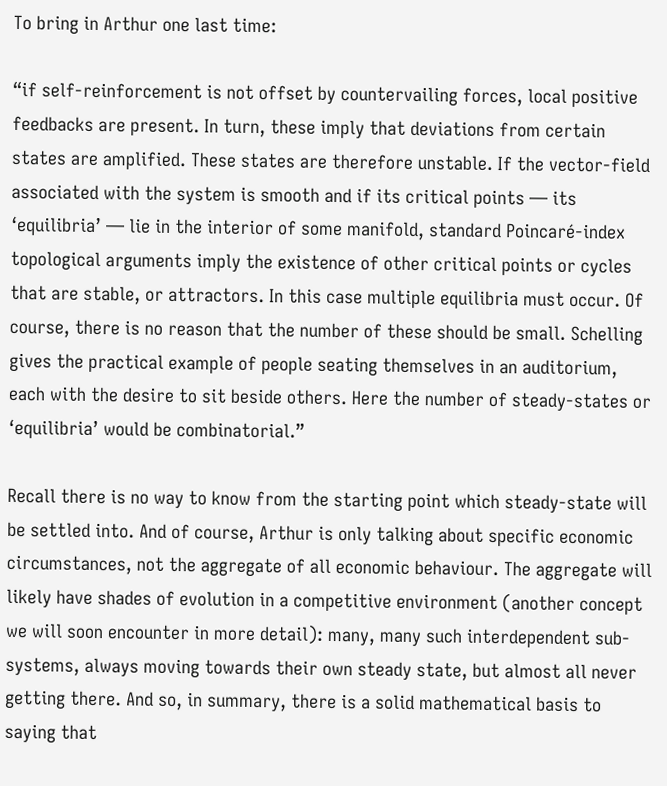To bring in Arthur one last time:

“if self-reinforcement is not offset by countervailing forces, local positive feedbacks are present. In turn, these imply that deviations from certain states are amplified. These states are therefore unstable. If the vector-field associated with the system is smooth and if its critical points — its ‘equilibria’ — lie in the interior of some manifold, standard Poincaré-index topological arguments imply the existence of other critical points or cycles that are stable, or attractors. In this case multiple equilibria must occur. Of course, there is no reason that the number of these should be small. Schelling gives the practical example of people seating themselves in an auditorium, each with the desire to sit beside others. Here the number of steady-states or ‘equilibria’ would be combinatorial.”

Recall there is no way to know from the starting point which steady-state will be settled into. And of course, Arthur is only talking about specific economic circumstances, not the aggregate of all economic behaviour. The aggregate will likely have shades of evolution in a competitive environment (another concept we will soon encounter in more detail): many, many such interdependent sub-systems, always moving towards their own steady state, but almost all never getting there. And so, in summary, there is a solid mathematical basis to saying that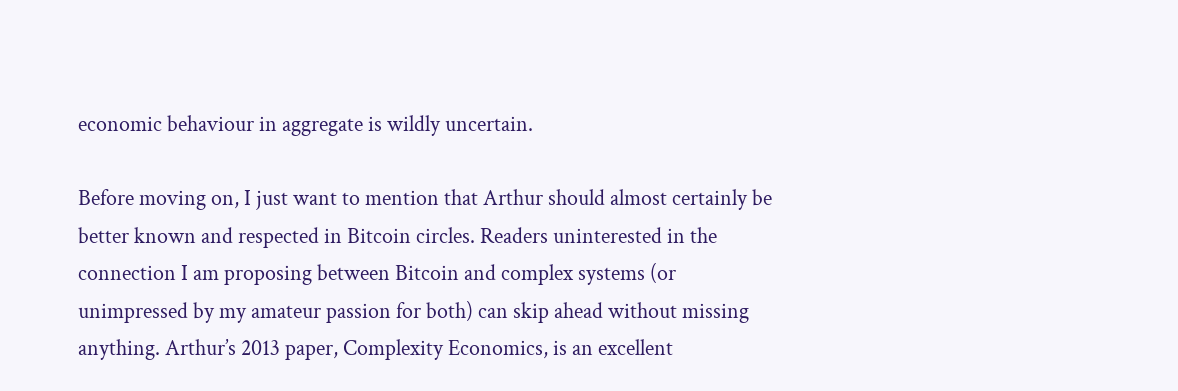economic behaviour in aggregate is wildly uncertain.

Before moving on, I just want to mention that Arthur should almost certainly be better known and respected in Bitcoin circles. Readers uninterested in the connection I am proposing between Bitcoin and complex systems (or unimpressed by my amateur passion for both) can skip ahead without missing anything. Arthur’s 2013 paper, Complexity Economics, is an excellent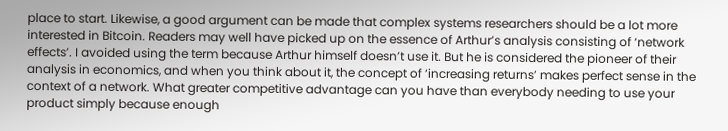place to start. Likewise, a good argument can be made that complex systems researchers should be a lot more interested in Bitcoin. Readers may well have picked up on the essence of Arthur’s analysis consisting of ‘network effects’. I avoided using the term because Arthur himself doesn’t use it. But he is considered the pioneer of their analysis in economics, and when you think about it, the concept of ‘increasing returns’ makes perfect sense in the context of a network. What greater competitive advantage can you have than everybody needing to use your product simply because enough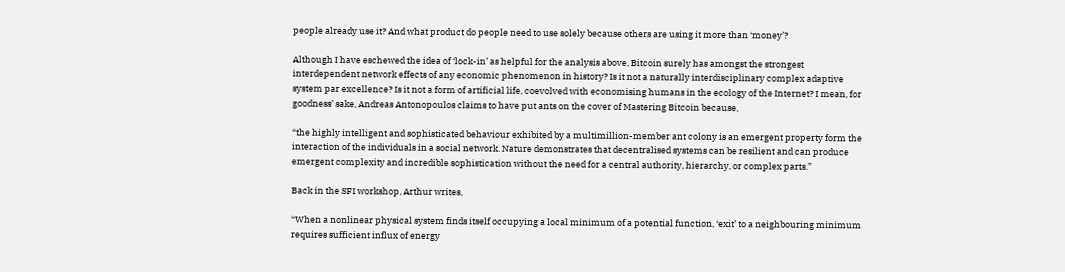people already use it? And what product do people need to use solely because others are using it more than ‘money’?

Although I have eschewed the idea of ‘lock-in’ as helpful for the analysis above, Bitcoin surely has amongst the strongest interdependent network effects of any economic phenomenon in history? Is it not a naturally interdisciplinary complex adaptive system par excellence? Is it not a form of artificial life, coevolved with economising humans in the ecology of the Internet? I mean, for goodness’ sake, Andreas Antonopoulos claims to have put ants on the cover of Mastering Bitcoin because,

“the highly intelligent and sophisticated behaviour exhibited by a multimillion-member ant colony is an emergent property form the interaction of the individuals in a social network. Nature demonstrates that decentralised systems can be resilient and can produce emergent complexity and incredible sophistication without the need for a central authority, hierarchy, or complex parts.”

Back in the SFI workshop, Arthur writes,

“When a nonlinear physical system finds itself occupying a local minimum of a potential function, ‘exit’ to a neighbouring minimum requires sufficient influx of energy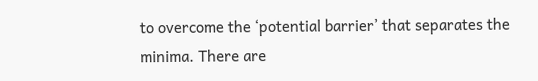to overcome the ‘potential barrier’ that separates the minima. There are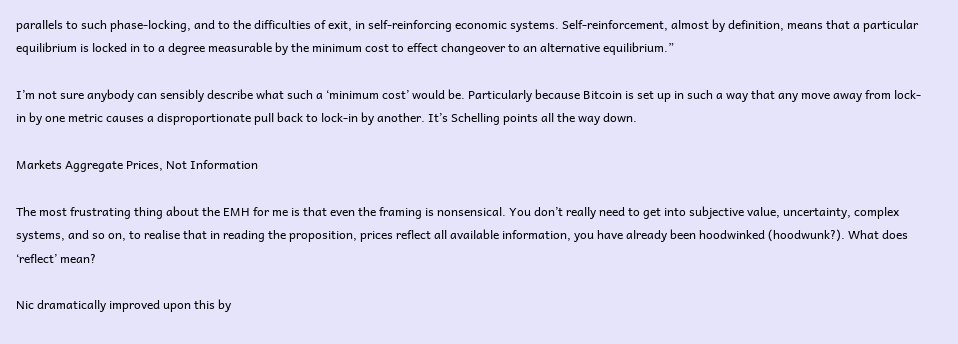parallels to such phase-locking, and to the difficulties of exit, in self-reinforcing economic systems. Self-reinforcement, almost by definition, means that a particular equilibrium is locked in to a degree measurable by the minimum cost to effect changeover to an alternative equilibrium.”

I’m not sure anybody can sensibly describe what such a ‘minimum cost’ would be. Particularly because Bitcoin is set up in such a way that any move away from lock-in by one metric causes a disproportionate pull back to lock-in by another. It’s Schelling points all the way down.

Markets Aggregate Prices, Not Information

The most frustrating thing about the EMH for me is that even the framing is nonsensical. You don’t really need to get into subjective value, uncertainty, complex systems, and so on, to realise that in reading the proposition, prices reflect all available information, you have already been hoodwinked (hoodwunk?). What does ‘reflect’ mean?

Nic dramatically improved upon this by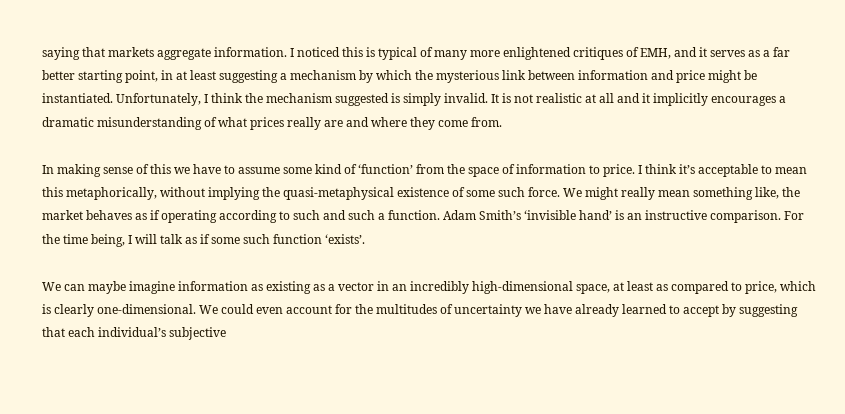saying that markets aggregate information. I noticed this is typical of many more enlightened critiques of EMH, and it serves as a far better starting point, in at least suggesting a mechanism by which the mysterious link between information and price might be instantiated. Unfortunately, I think the mechanism suggested is simply invalid. It is not realistic at all and it implicitly encourages a dramatic misunderstanding of what prices really are and where they come from.

In making sense of this we have to assume some kind of ‘function’ from the space of information to price. I think it’s acceptable to mean this metaphorically, without implying the quasi-metaphysical existence of some such force. We might really mean something like, the market behaves as if operating according to such and such a function. Adam Smith’s ‘invisible hand’ is an instructive comparison. For the time being, I will talk as if some such function ‘exists’.

We can maybe imagine information as existing as a vector in an incredibly high-dimensional space, at least as compared to price, which is clearly one-dimensional. We could even account for the multitudes of uncertainty we have already learned to accept by suggesting that each individual’s subjective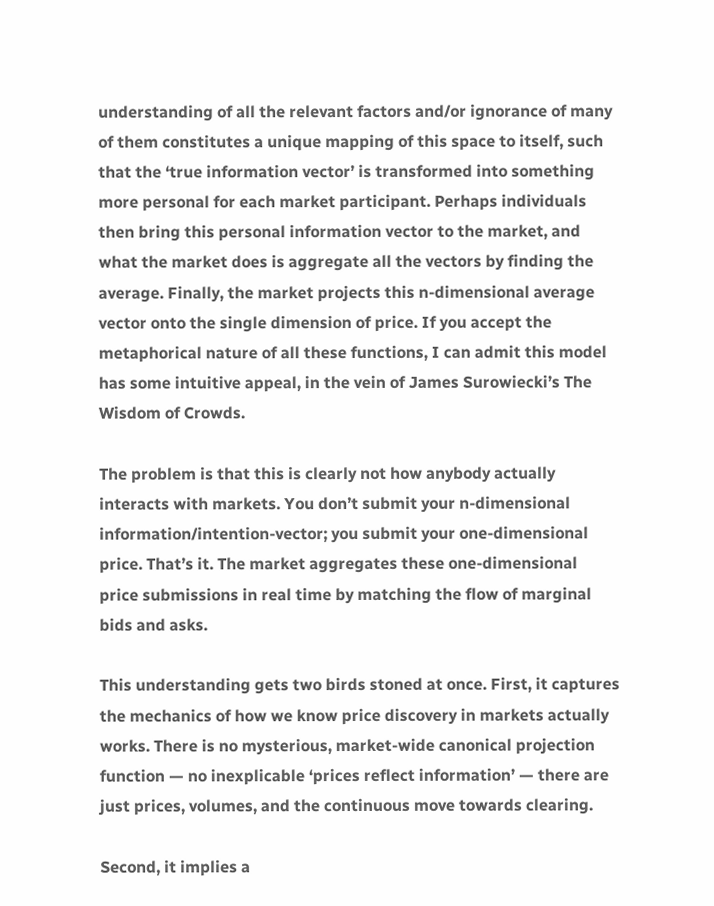understanding of all the relevant factors and/or ignorance of many of them constitutes a unique mapping of this space to itself, such that the ‘true information vector’ is transformed into something more personal for each market participant. Perhaps individuals then bring this personal information vector to the market, and what the market does is aggregate all the vectors by finding the average. Finally, the market projects this n-dimensional average vector onto the single dimension of price. If you accept the metaphorical nature of all these functions, I can admit this model has some intuitive appeal, in the vein of James Surowiecki’s The Wisdom of Crowds.

The problem is that this is clearly not how anybody actually interacts with markets. You don’t submit your n-dimensional information/intention-vector; you submit your one-dimensional price. That’s it. The market aggregates these one-dimensional price submissions in real time by matching the flow of marginal bids and asks.

This understanding gets two birds stoned at once. First, it captures the mechanics of how we know price discovery in markets actually works. There is no mysterious, market-wide canonical projection function — no inexplicable ‘prices reflect information’ — there are just prices, volumes, and the continuous move towards clearing.

Second, it implies a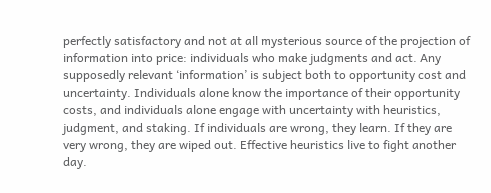perfectly satisfactory and not at all mysterious source of the projection of information into price: individuals who make judgments and act. Any supposedly relevant ‘information’ is subject both to opportunity cost and uncertainty. Individuals alone know the importance of their opportunity costs, and individuals alone engage with uncertainty with heuristics, judgment, and staking. If individuals are wrong, they learn. If they are very wrong, they are wiped out. Effective heuristics live to fight another day.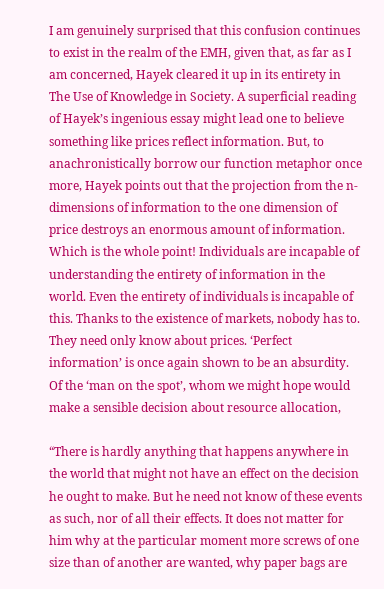I am genuinely surprised that this confusion continues to exist in the realm of the EMH, given that, as far as I am concerned, Hayek cleared it up in its entirety in The Use of Knowledge in Society. A superficial reading of Hayek’s ingenious essay might lead one to believe something like prices reflect information. But, to anachronistically borrow our function metaphor once more, Hayek points out that the projection from the n-dimensions of information to the one dimension of price destroys an enormous amount of information. Which is the whole point! Individuals are incapable of understanding the entirety of information in the world. Even the entirety of individuals is incapable of this. Thanks to the existence of markets, nobody has to. They need only know about prices. ‘Perfect information’ is once again shown to be an absurdity. Of the ‘man on the spot’, whom we might hope would make a sensible decision about resource allocation,

“There is hardly anything that happens anywhere in the world that might not have an effect on the decision he ought to make. But he need not know of these events as such, nor of all their effects. It does not matter for him why at the particular moment more screws of one size than of another are wanted, why paper bags are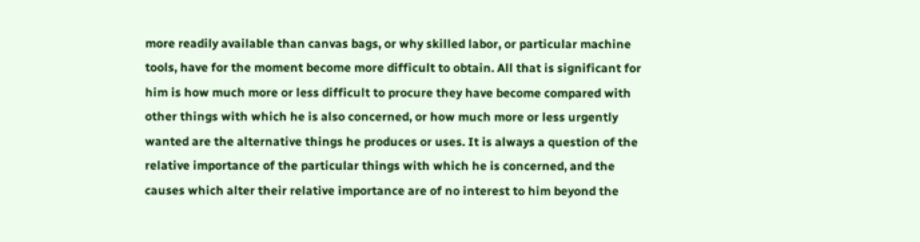more readily available than canvas bags, or why skilled labor, or particular machine tools, have for the moment become more difficult to obtain. All that is significant for him is how much more or less difficult to procure they have become compared with other things with which he is also concerned, or how much more or less urgently wanted are the alternative things he produces or uses. It is always a question of the relative importance of the particular things with which he is concerned, and the causes which alter their relative importance are of no interest to him beyond the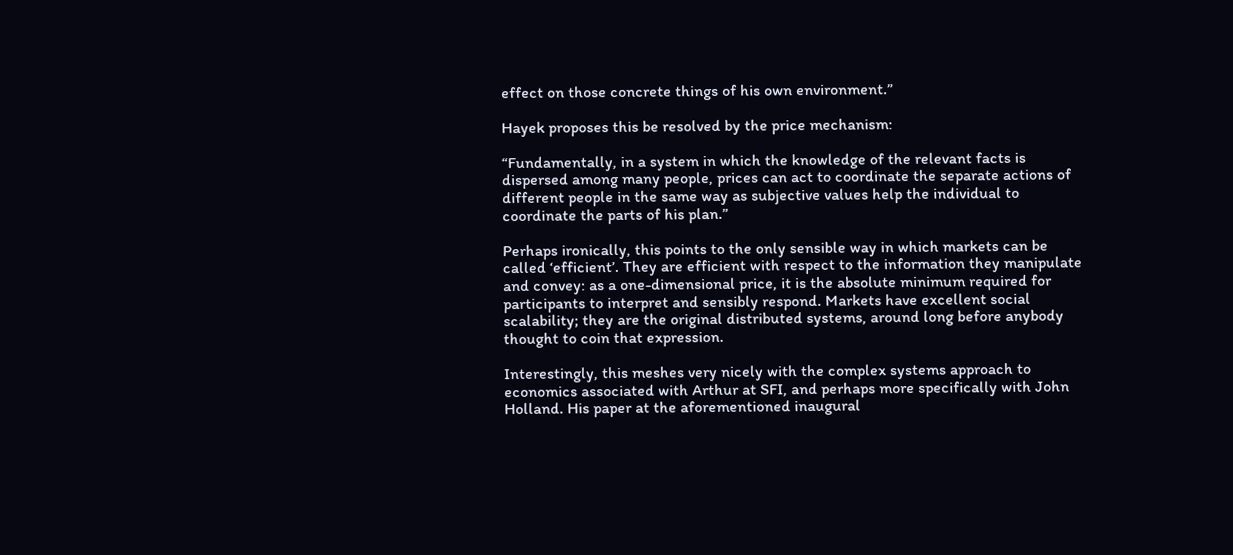effect on those concrete things of his own environment.”

Hayek proposes this be resolved by the price mechanism:

“Fundamentally, in a system in which the knowledge of the relevant facts is dispersed among many people, prices can act to coordinate the separate actions of different people in the same way as subjective values help the individual to coordinate the parts of his plan.”

Perhaps ironically, this points to the only sensible way in which markets can be called ‘efficient’. They are efficient with respect to the information they manipulate and convey: as a one-dimensional price, it is the absolute minimum required for participants to interpret and sensibly respond. Markets have excellent social scalability; they are the original distributed systems, around long before anybody thought to coin that expression.

Interestingly, this meshes very nicely with the complex systems approach to economics associated with Arthur at SFI, and perhaps more specifically with John Holland. His paper at the aforementioned inaugural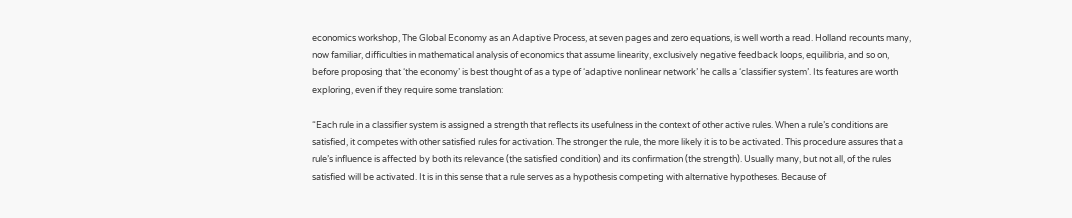economics workshop, The Global Economy as an Adaptive Process, at seven pages and zero equations, is well worth a read. Holland recounts many, now familiar, difficulties in mathematical analysis of economics that assume linearity, exclusively negative feedback loops, equilibria, and so on, before proposing that ‘the economy’ is best thought of as a type of ‘adaptive nonlinear network’ he calls a ‘classifier system’. Its features are worth exploring, even if they require some translation:

“Each rule in a classifier system is assigned a strength that reflects its usefulness in the context of other active rules. When a rule’s conditions are satisfied, it competes with other satisfied rules for activation. The stronger the rule, the more likely it is to be activated. This procedure assures that a rule’s influence is affected by both its relevance (the satisfied condition) and its confirmation (the strength). Usually many, but not all, of the rules satisfied will be activated. It is in this sense that a rule serves as a hypothesis competing with alternative hypotheses. Because of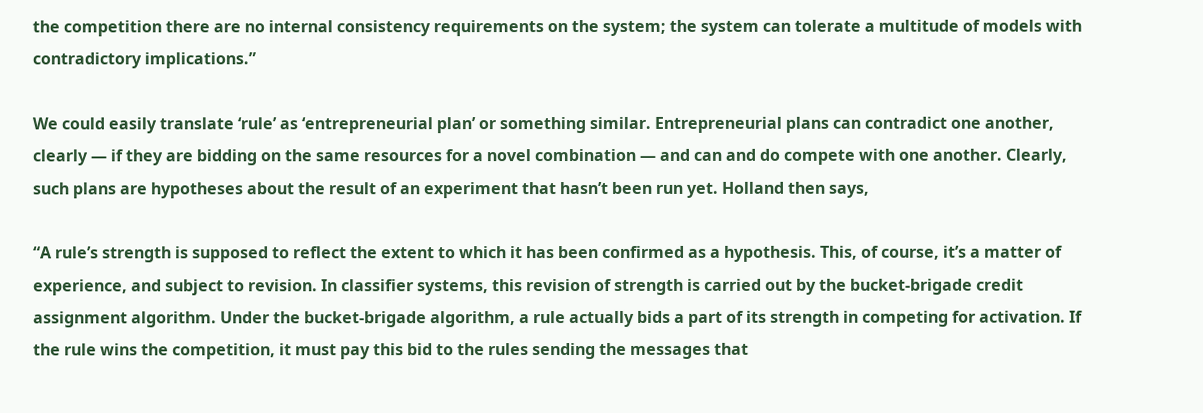the competition there are no internal consistency requirements on the system; the system can tolerate a multitude of models with contradictory implications.”

We could easily translate ‘rule’ as ‘entrepreneurial plan’ or something similar. Entrepreneurial plans can contradict one another, clearly — if they are bidding on the same resources for a novel combination — and can and do compete with one another. Clearly, such plans are hypotheses about the result of an experiment that hasn’t been run yet. Holland then says,

“A rule’s strength is supposed to reflect the extent to which it has been confirmed as a hypothesis. This, of course, it’s a matter of experience, and subject to revision. In classifier systems, this revision of strength is carried out by the bucket-brigade credit assignment algorithm. Under the bucket-brigade algorithm, a rule actually bids a part of its strength in competing for activation. If the rule wins the competition, it must pay this bid to the rules sending the messages that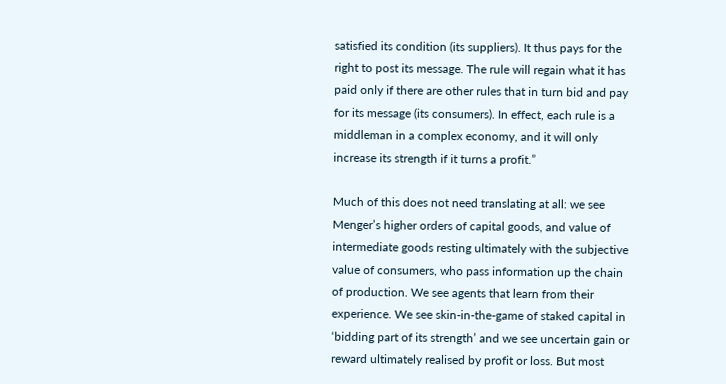satisfied its condition (its suppliers). It thus pays for the right to post its message. The rule will regain what it has paid only if there are other rules that in turn bid and pay for its message (its consumers). In effect, each rule is a middleman in a complex economy, and it will only increase its strength if it turns a profit.”

Much of this does not need translating at all: we see Menger’s higher orders of capital goods, and value of intermediate goods resting ultimately with the subjective value of consumers, who pass information up the chain of production. We see agents that learn from their experience. We see skin-in-the-game of staked capital in ‘bidding part of its strength’ and we see uncertain gain or reward ultimately realised by profit or loss. But most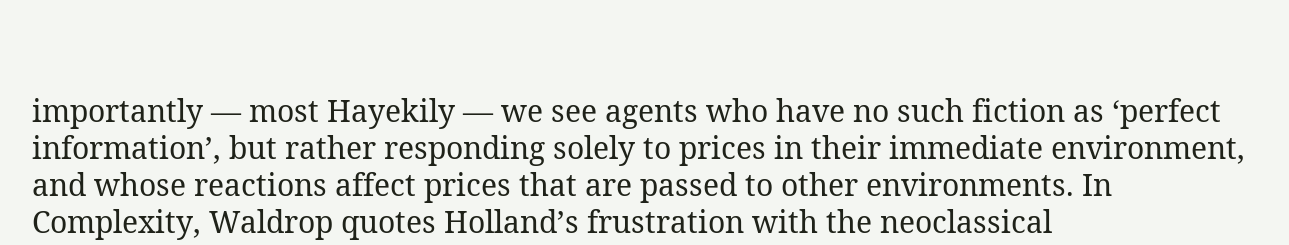importantly — most Hayekily — we see agents who have no such fiction as ‘perfect information’, but rather responding solely to prices in their immediate environment, and whose reactions affect prices that are passed to other environments. In Complexity, Waldrop quotes Holland’s frustration with the neoclassical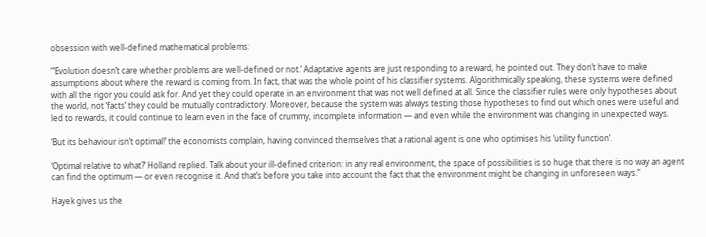obsession with well-defined mathematical problems:

“‘Evolution doesn’t care whether problems are well-defined or not.’ Adaptative agents are just responding to a reward, he pointed out. They don’t have to make assumptions about where the reward is coming from. In fact, that was the whole point of his classifier systems. Algorithmically speaking, these systems were defined with all the rigor you could ask for. And yet they could operate in an environment that was not well defined at all. Since the classifier rules were only hypotheses about the world, not ‘facts’ they could be mutually contradictory. Moreover, because the system was always testing those hypotheses to find out which ones were useful and led to rewards, it could continue to learn even in the face of crummy, incomplete information — and even while the environment was changing in unexpected ways.

‘But its behaviour isn’t optimal!’ the economists complain, having convinced themselves that a rational agent is one who optimises his ‘utility function’.

‘Optimal relative to what?’ Holland replied. Talk about your ill-defined criterion: in any real environment, the space of possibilities is so huge that there is no way an agent can find the optimum — or even recognise it. And that’s before you take into account the fact that the environment might be changing in unforeseen ways.”

Hayek gives us the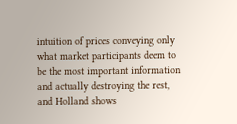intuition of prices conveying only what market participants deem to be the most important information and actually destroying the rest, and Holland shows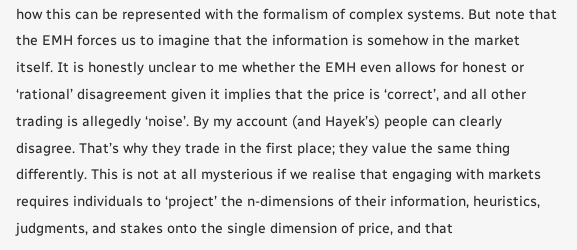how this can be represented with the formalism of complex systems. But note that the EMH forces us to imagine that the information is somehow in the market itself. It is honestly unclear to me whether the EMH even allows for honest or ‘rational’ disagreement given it implies that the price is ‘correct’, and all other trading is allegedly ‘noise’. By my account (and Hayek’s) people can clearly disagree. That’s why they trade in the first place; they value the same thing differently. This is not at all mysterious if we realise that engaging with markets requires individuals to ‘project’ the n-dimensions of their information, heuristics, judgments, and stakes onto the single dimension of price, and that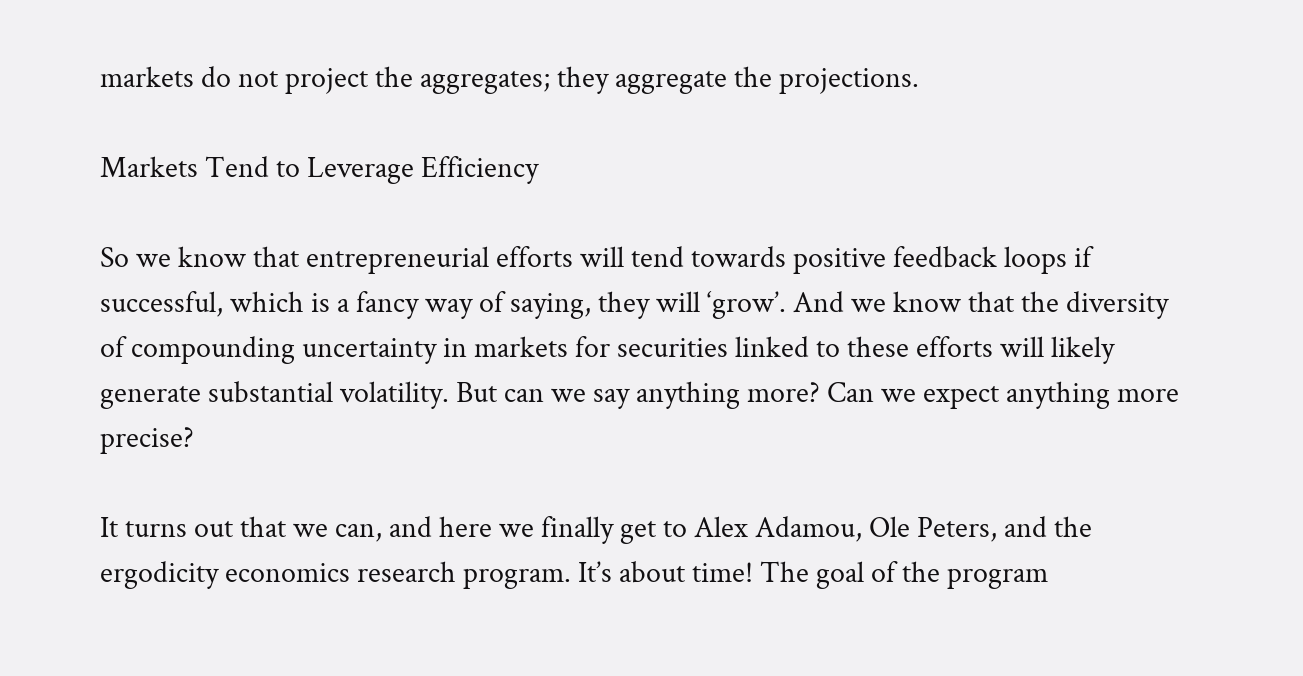markets do not project the aggregates; they aggregate the projections.

Markets Tend to Leverage Efficiency

So we know that entrepreneurial efforts will tend towards positive feedback loops if successful, which is a fancy way of saying, they will ‘grow’. And we know that the diversity of compounding uncertainty in markets for securities linked to these efforts will likely generate substantial volatility. But can we say anything more? Can we expect anything more precise?

It turns out that we can, and here we finally get to Alex Adamou, Ole Peters, and the ergodicity economics research program. It’s about time! The goal of the program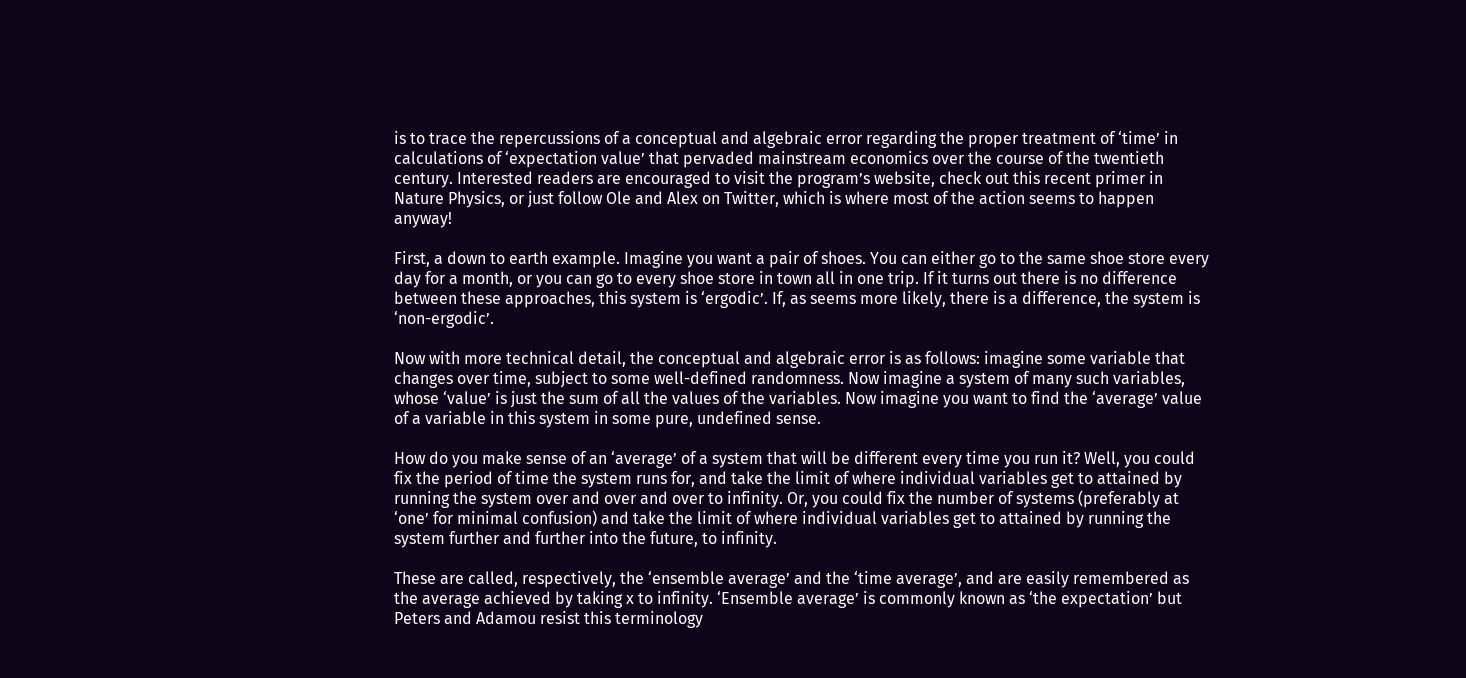is to trace the repercussions of a conceptual and algebraic error regarding the proper treatment of ‘time’ in calculations of ‘expectation value’ that pervaded mainstream economics over the course of the twentieth century. Interested readers are encouraged to visit the program’s website, check out this recent primer in Nature Physics, or just follow Ole and Alex on Twitter, which is where most of the action seems to happen anyway!

First, a down to earth example. Imagine you want a pair of shoes. You can either go to the same shoe store every day for a month, or you can go to every shoe store in town all in one trip. If it turns out there is no difference between these approaches, this system is ‘ergodic’. If, as seems more likely, there is a difference, the system is ‘non-ergodic’.

Now with more technical detail, the conceptual and algebraic error is as follows: imagine some variable that changes over time, subject to some well-defined randomness. Now imagine a system of many such variables, whose ‘value’ is just the sum of all the values of the variables. Now imagine you want to find the ‘average’ value of a variable in this system in some pure, undefined sense.

How do you make sense of an ‘average’ of a system that will be different every time you run it? Well, you could fix the period of time the system runs for, and take the limit of where individual variables get to attained by running the system over and over and over to infinity. Or, you could fix the number of systems (preferably at ‘one’ for minimal confusion) and take the limit of where individual variables get to attained by running the system further and further into the future, to infinity.

These are called, respectively, the ‘ensemble average’ and the ‘time average’, and are easily remembered as the average achieved by taking x to infinity. ‘Ensemble average’ is commonly known as ‘the expectation’ but Peters and Adamou resist this terminology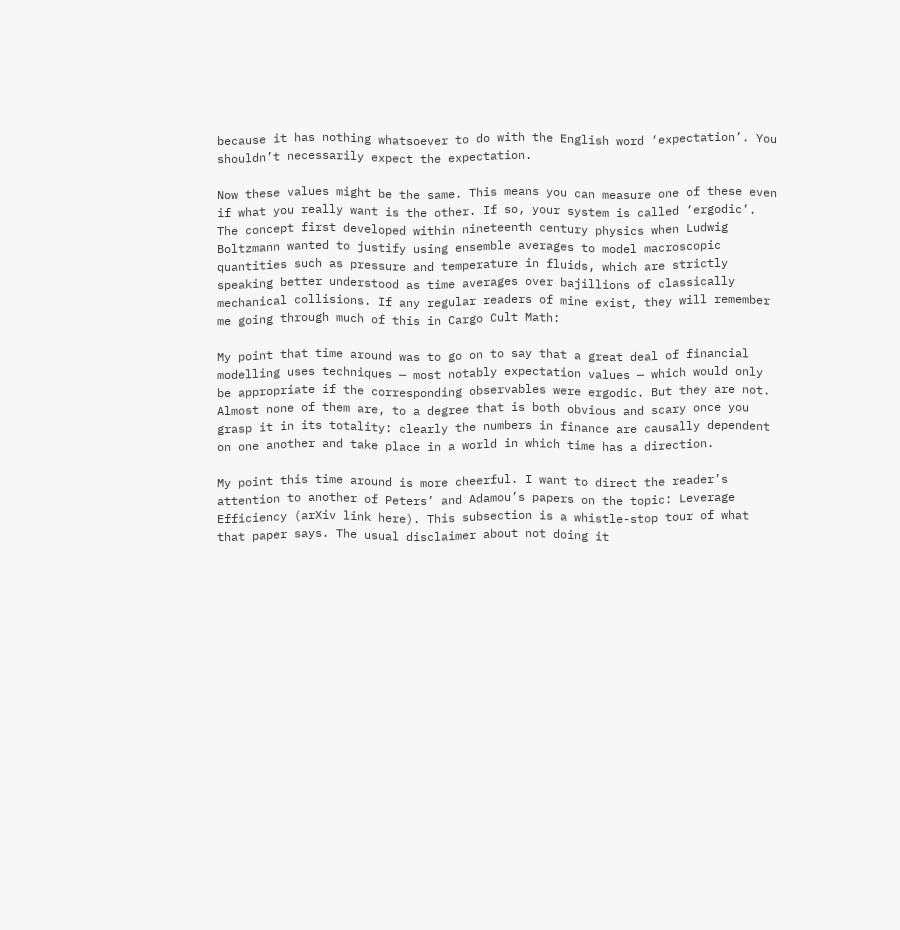because it has nothing whatsoever to do with the English word ‘expectation’. You shouldn’t necessarily expect the expectation.

Now these values might be the same. This means you can measure one of these even if what you really want is the other. If so, your system is called ‘ergodic’. The concept first developed within nineteenth century physics when Ludwig Boltzmann wanted to justify using ensemble averages to model macroscopic quantities such as pressure and temperature in fluids, which are strictly speaking better understood as time averages over bajillions of classically mechanical collisions. If any regular readers of mine exist, they will remember me going through much of this in Cargo Cult Math:

My point that time around was to go on to say that a great deal of financial modelling uses techniques — most notably expectation values — which would only be appropriate if the corresponding observables were ergodic. But they are not. Almost none of them are, to a degree that is both obvious and scary once you grasp it in its totality: clearly the numbers in finance are causally dependent on one another and take place in a world in which time has a direction.

My point this time around is more cheerful. I want to direct the reader’s attention to another of Peters’ and Adamou’s papers on the topic: Leverage Efficiency (arXiv link here). This subsection is a whistle-stop tour of what that paper says. The usual disclaimer about not doing it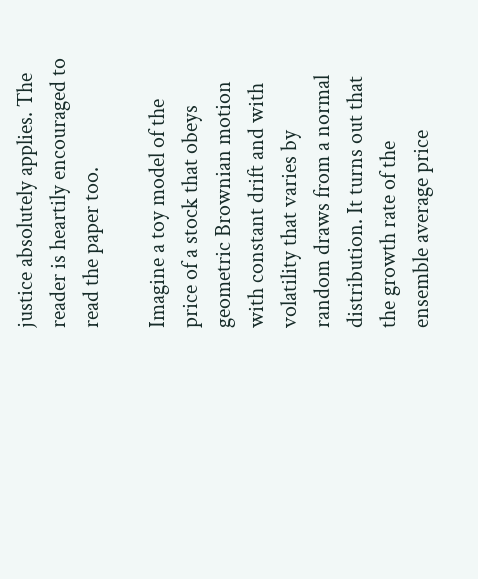justice absolutely applies. The reader is heartily encouraged to read the paper too.

Imagine a toy model of the price of a stock that obeys geometric Brownian motion with constant drift and with volatility that varies by random draws from a normal distribution. It turns out that the growth rate of the ensemble average price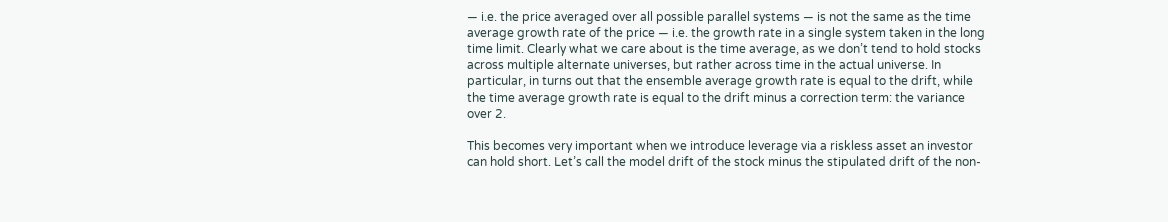— i.e. the price averaged over all possible parallel systems — is not the same as the time average growth rate of the price — i.e. the growth rate in a single system taken in the long time limit. Clearly what we care about is the time average, as we don’t tend to hold stocks across multiple alternate universes, but rather across time in the actual universe. In particular, in turns out that the ensemble average growth rate is equal to the drift, while the time average growth rate is equal to the drift minus a correction term: the variance over 2.

This becomes very important when we introduce leverage via a riskless asset an investor can hold short. Let’s call the model drift of the stock minus the stipulated drift of the non-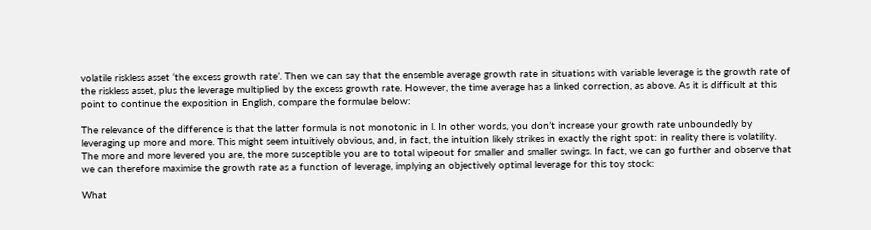volatile riskless asset ‘the excess growth rate’. Then we can say that the ensemble average growth rate in situations with variable leverage is the growth rate of the riskless asset, plus the leverage multiplied by the excess growth rate. However, the time average has a linked correction, as above. As it is difficult at this point to continue the exposition in English, compare the formulae below:

The relevance of the difference is that the latter formula is not monotonic in l. In other words, you don’t increase your growth rate unboundedly by leveraging up more and more. This might seem intuitively obvious, and, in fact, the intuition likely strikes in exactly the right spot: in reality there is volatility. The more and more levered you are, the more susceptible you are to total wipeout for smaller and smaller swings. In fact, we can go further and observe that we can therefore maximise the growth rate as a function of leverage, implying an objectively optimal leverage for this toy stock:

What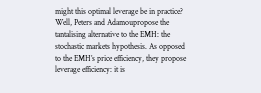might this optimal leverage be in practice? Well, Peters and Adamoupropose the tantalising alternative to the EMH: the stochastic markets hypothesis. As opposed to the EMH’s price efficiency, they propose leverage efficiency: it is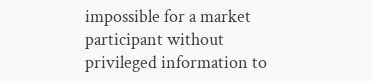impossible for a market participant without privileged information to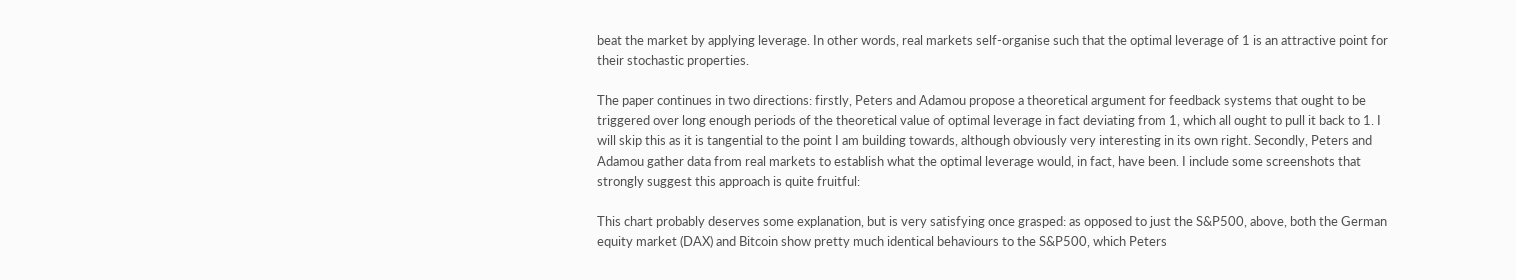beat the market by applying leverage. In other words, real markets self-organise such that the optimal leverage of 1 is an attractive point for their stochastic properties.

The paper continues in two directions: firstly, Peters and Adamou propose a theoretical argument for feedback systems that ought to be triggered over long enough periods of the theoretical value of optimal leverage in fact deviating from 1, which all ought to pull it back to 1. I will skip this as it is tangential to the point I am building towards, although obviously very interesting in its own right. Secondly, Peters and Adamou gather data from real markets to establish what the optimal leverage would, in fact, have been. I include some screenshots that strongly suggest this approach is quite fruitful:

This chart probably deserves some explanation, but is very satisfying once grasped: as opposed to just the S&P500, above, both the German equity market (DAX) and Bitcoin show pretty much identical behaviours to the S&P500, which Peters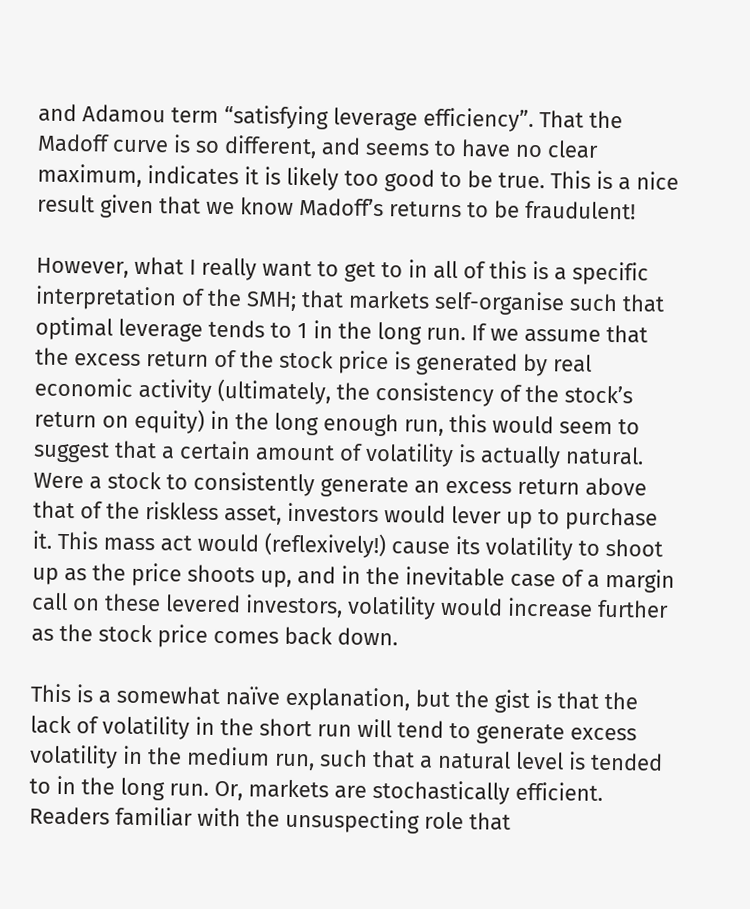and Adamou term “satisfying leverage efficiency”. That the Madoff curve is so different, and seems to have no clear maximum, indicates it is likely too good to be true. This is a nice result given that we know Madoff’s returns to be fraudulent!

However, what I really want to get to in all of this is a specific interpretation of the SMH; that markets self-organise such that optimal leverage tends to 1 in the long run. If we assume that the excess return of the stock price is generated by real economic activity (ultimately, the consistency of the stock’s return on equity) in the long enough run, this would seem to suggest that a certain amount of volatility is actually natural. Were a stock to consistently generate an excess return above that of the riskless asset, investors would lever up to purchase it. This mass act would (reflexively!) cause its volatility to shoot up as the price shoots up, and in the inevitable case of a margin call on these levered investors, volatility would increase further as the stock price comes back down.

This is a somewhat naïve explanation, but the gist is that the lack of volatility in the short run will tend to generate excess volatility in the medium run, such that a natural level is tended to in the long run. Or, markets are stochastically efficient. Readers familiar with the unsuspecting role that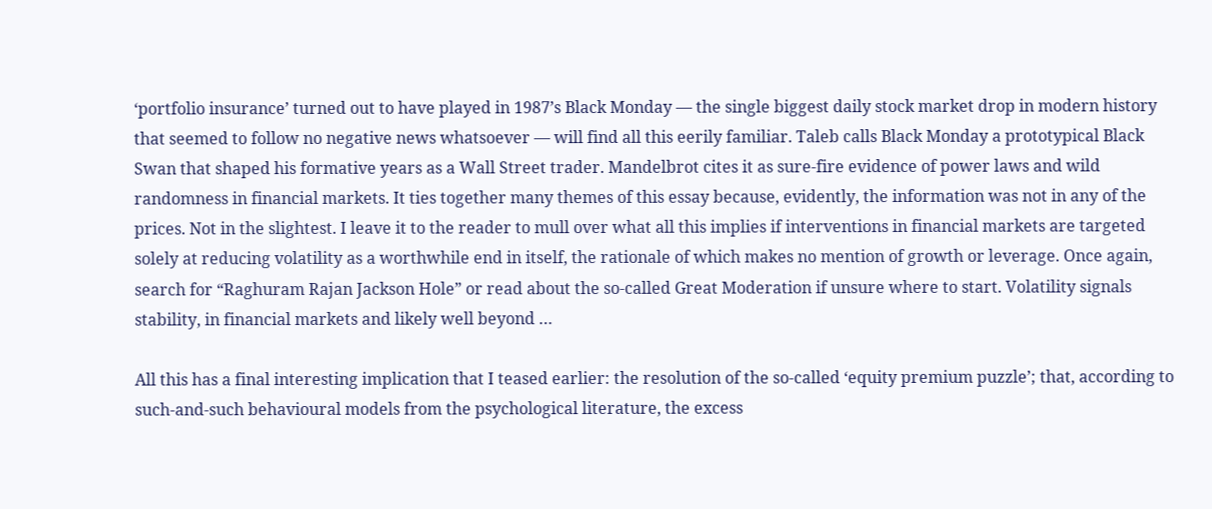‘portfolio insurance’ turned out to have played in 1987’s Black Monday — the single biggest daily stock market drop in modern history that seemed to follow no negative news whatsoever — will find all this eerily familiar. Taleb calls Black Monday a prototypical Black Swan that shaped his formative years as a Wall Street trader. Mandelbrot cites it as sure-fire evidence of power laws and wild randomness in financial markets. It ties together many themes of this essay because, evidently, the information was not in any of the prices. Not in the slightest. I leave it to the reader to mull over what all this implies if interventions in financial markets are targeted solely at reducing volatility as a worthwhile end in itself, the rationale of which makes no mention of growth or leverage. Once again, search for “Raghuram Rajan Jackson Hole” or read about the so-called Great Moderation if unsure where to start. Volatility signals stability, in financial markets and likely well beyond …

All this has a final interesting implication that I teased earlier: the resolution of the so-called ‘equity premium puzzle’; that, according to such-and-such behavioural models from the psychological literature, the excess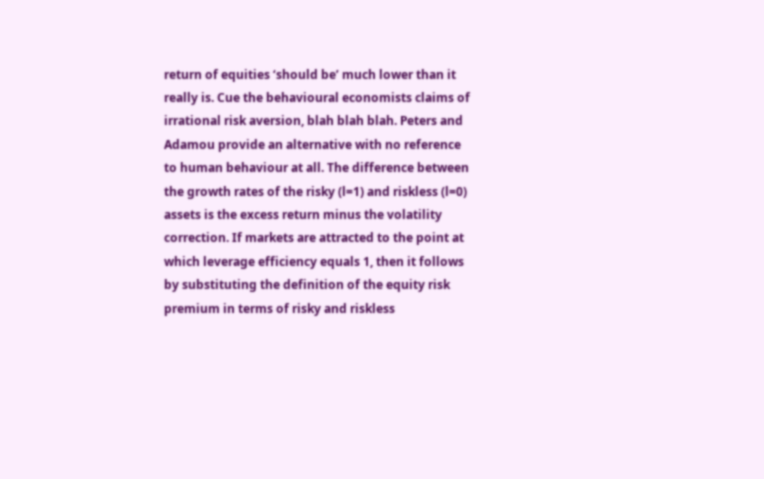return of equities ‘should be’ much lower than it really is. Cue the behavioural economists claims of irrational risk aversion, blah blah blah. Peters and Adamou provide an alternative with no reference to human behaviour at all. The difference between the growth rates of the risky (l=1) and riskless (l=0) assets is the excess return minus the volatility correction. If markets are attracted to the point at which leverage efficiency equals 1, then it follows by substituting the definition of the equity risk premium in terms of risky and riskless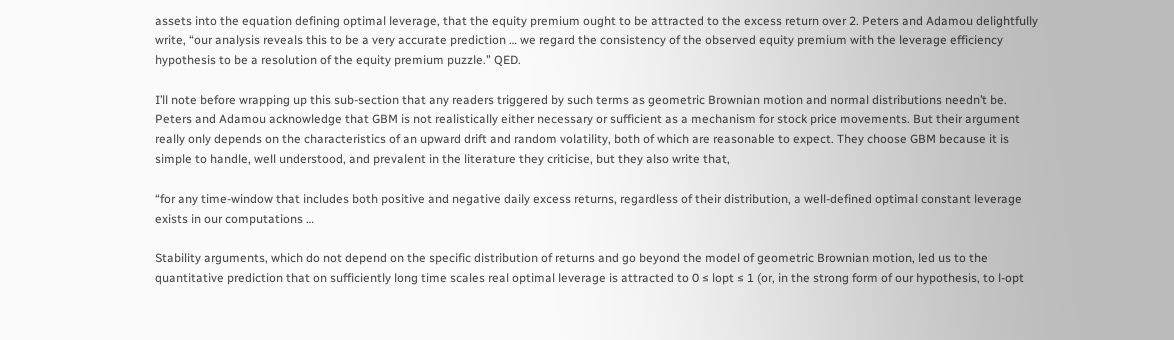assets into the equation defining optimal leverage, that the equity premium ought to be attracted to the excess return over 2. Peters and Adamou delightfully write, “our analysis reveals this to be a very accurate prediction … we regard the consistency of the observed equity premium with the leverage efficiency hypothesis to be a resolution of the equity premium puzzle.” QED.

I’ll note before wrapping up this sub-section that any readers triggered by such terms as geometric Brownian motion and normal distributions needn’t be. Peters and Adamou acknowledge that GBM is not realistically either necessary or sufficient as a mechanism for stock price movements. But their argument really only depends on the characteristics of an upward drift and random volatility, both of which are reasonable to expect. They choose GBM because it is simple to handle, well understood, and prevalent in the literature they criticise, but they also write that,

“for any time-window that includes both positive and negative daily excess returns, regardless of their distribution, a well-defined optimal constant leverage exists in our computations …

Stability arguments, which do not depend on the specific distribution of returns and go beyond the model of geometric Brownian motion, led us to the quantitative prediction that on sufficiently long time scales real optimal leverage is attracted to 0 ≤ lopt ≤ 1 (or, in the strong form of our hypothesis, to l-opt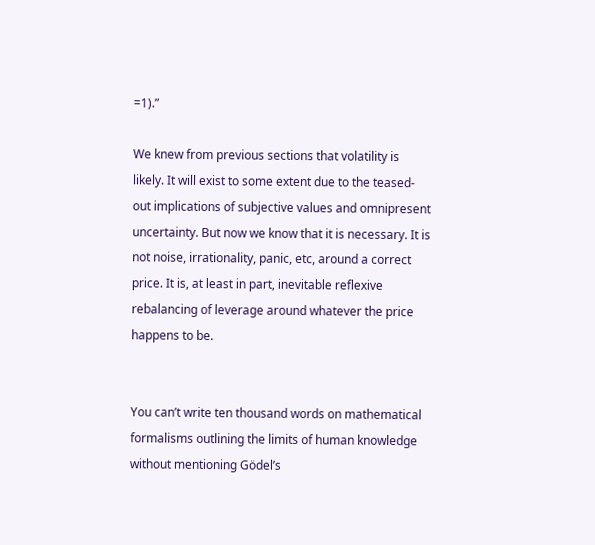=1).”

We knew from previous sections that volatility is likely. It will exist to some extent due to the teased-out implications of subjective values and omnipresent uncertainty. But now we know that it is necessary. It is not noise, irrationality, panic, etc, around a correct price. It is, at least in part, inevitable reflexive rebalancing of leverage around whatever the price happens to be.


You can’t write ten thousand words on mathematical formalisms outlining the limits of human knowledge without mentioning Gödel’s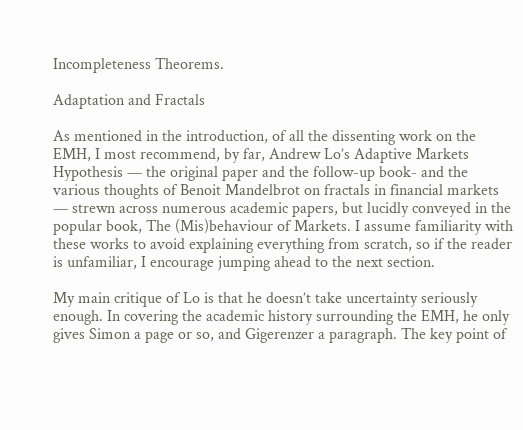Incompleteness Theorems.

Adaptation and Fractals

As mentioned in the introduction, of all the dissenting work on the EMH, I most recommend, by far, Andrew Lo’s Adaptive Markets Hypothesis — the original paper and the follow-up book- and the various thoughts of Benoit Mandelbrot on fractals in financial markets — strewn across numerous academic papers, but lucidly conveyed in the popular book, The (Mis)behaviour of Markets. I assume familiarity with these works to avoid explaining everything from scratch, so if the reader is unfamiliar, I encourage jumping ahead to the next section.

My main critique of Lo is that he doesn’t take uncertainty seriously enough. In covering the academic history surrounding the EMH, he only gives Simon a page or so, and Gigerenzer a paragraph. The key point of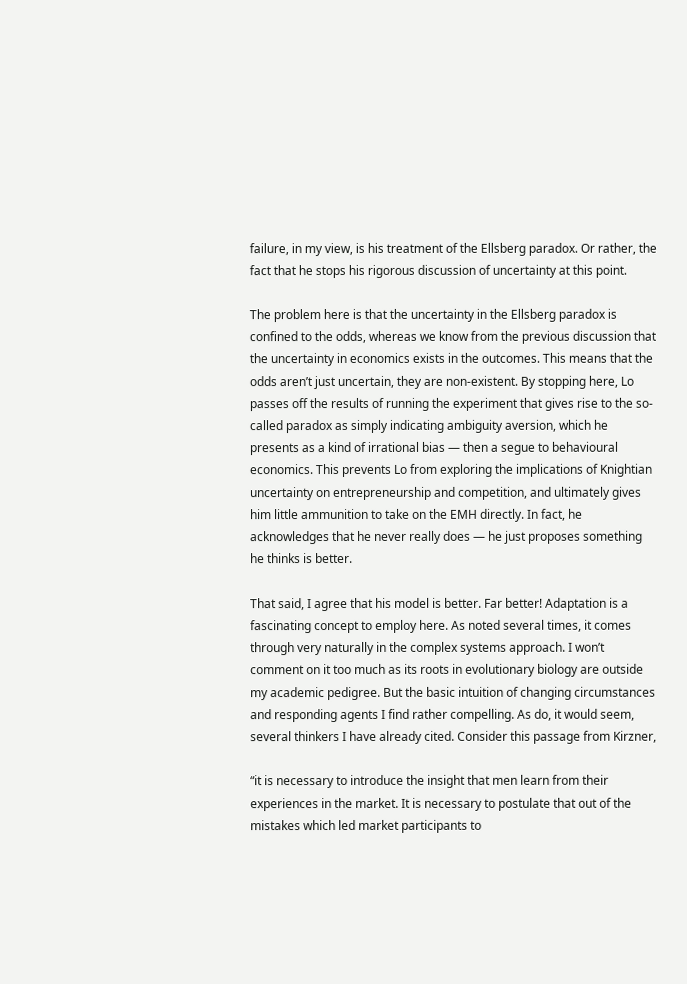failure, in my view, is his treatment of the Ellsberg paradox. Or rather, the fact that he stops his rigorous discussion of uncertainty at this point.

The problem here is that the uncertainty in the Ellsberg paradox is confined to the odds, whereas we know from the previous discussion that the uncertainty in economics exists in the outcomes. This means that the odds aren’t just uncertain, they are non-existent. By stopping here, Lo passes off the results of running the experiment that gives rise to the so-called paradox as simply indicating ambiguity aversion, which he presents as a kind of irrational bias — then a segue to behavioural economics. This prevents Lo from exploring the implications of Knightian uncertainty on entrepreneurship and competition, and ultimately gives him little ammunition to take on the EMH directly. In fact, he acknowledges that he never really does — he just proposes something he thinks is better.

That said, I agree that his model is better. Far better! Adaptation is a fascinating concept to employ here. As noted several times, it comes through very naturally in the complex systems approach. I won’t comment on it too much as its roots in evolutionary biology are outside my academic pedigree. But the basic intuition of changing circumstances and responding agents I find rather compelling. As do, it would seem, several thinkers I have already cited. Consider this passage from Kirzner,

“it is necessary to introduce the insight that men learn from their experiences in the market. It is necessary to postulate that out of the mistakes which led market participants to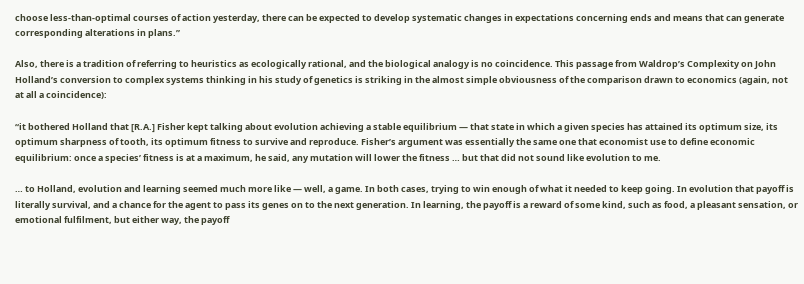choose less-than-optimal courses of action yesterday, there can be expected to develop systematic changes in expectations concerning ends and means that can generate corresponding alterations in plans.”

Also, there is a tradition of referring to heuristics as ecologically rational, and the biological analogy is no coincidence. This passage from Waldrop’s Complexity on John Holland’s conversion to complex systems thinking in his study of genetics is striking in the almost simple obviousness of the comparison drawn to economics (again, not at all a coincidence):

“it bothered Holland that [R.A.] Fisher kept talking about evolution achieving a stable equilibrium — that state in which a given species has attained its optimum size, its optimum sharpness of tooth, its optimum fitness to survive and reproduce. Fisher’s argument was essentially the same one that economist use to define economic equilibrium: once a species’ fitness is at a maximum, he said, any mutation will lower the fitness … but that did not sound like evolution to me.

… to Holland, evolution and learning seemed much more like — well, a game. In both cases, trying to win enough of what it needed to keep going. In evolution that payoff is literally survival, and a chance for the agent to pass its genes on to the next generation. In learning, the payoff is a reward of some kind, such as food, a pleasant sensation, or emotional fulfilment, but either way, the payoff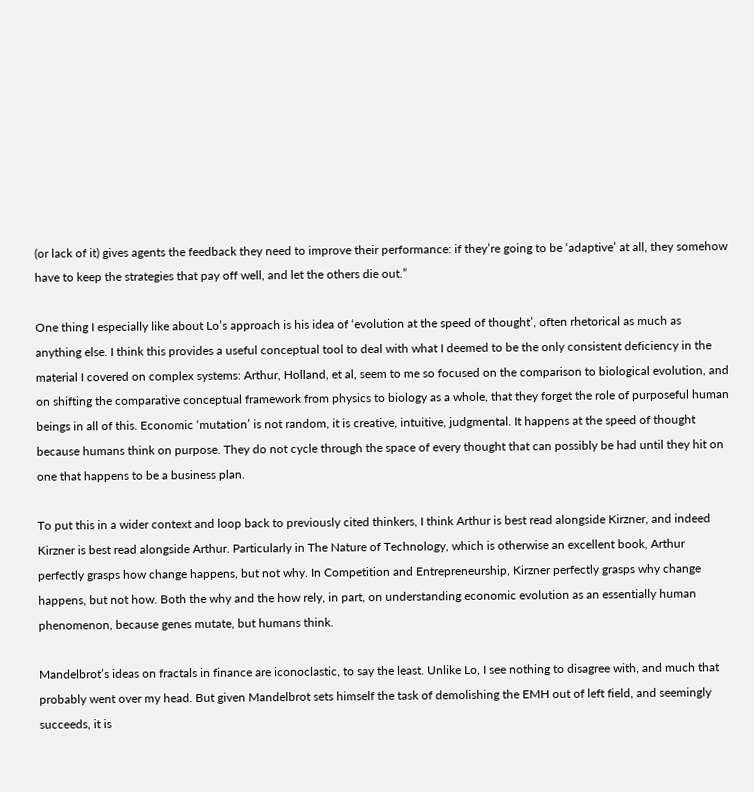(or lack of it) gives agents the feedback they need to improve their performance: if they’re going to be ‘adaptive’ at all, they somehow have to keep the strategies that pay off well, and let the others die out.”

One thing I especially like about Lo’s approach is his idea of ‘evolution at the speed of thought’, often rhetorical as much as anything else. I think this provides a useful conceptual tool to deal with what I deemed to be the only consistent deficiency in the material I covered on complex systems: Arthur, Holland, et al, seem to me so focused on the comparison to biological evolution, and on shifting the comparative conceptual framework from physics to biology as a whole, that they forget the role of purposeful human beings in all of this. Economic ‘mutation’ is not random, it is creative, intuitive, judgmental. It happens at the speed of thought because humans think on purpose. They do not cycle through the space of every thought that can possibly be had until they hit on one that happens to be a business plan.

To put this in a wider context and loop back to previously cited thinkers, I think Arthur is best read alongside Kirzner, and indeed Kirzner is best read alongside Arthur. Particularly in The Nature of Technology, which is otherwise an excellent book, Arthur perfectly grasps how change happens, but not why. In Competition and Entrepreneurship, Kirzner perfectly grasps why change happens, but not how. Both the why and the how rely, in part, on understanding economic evolution as an essentially human phenomenon, because genes mutate, but humans think.

Mandelbrot’s ideas on fractals in finance are iconoclastic, to say the least. Unlike Lo, I see nothing to disagree with, and much that probably went over my head. But given Mandelbrot sets himself the task of demolishing the EMH out of left field, and seemingly succeeds, it is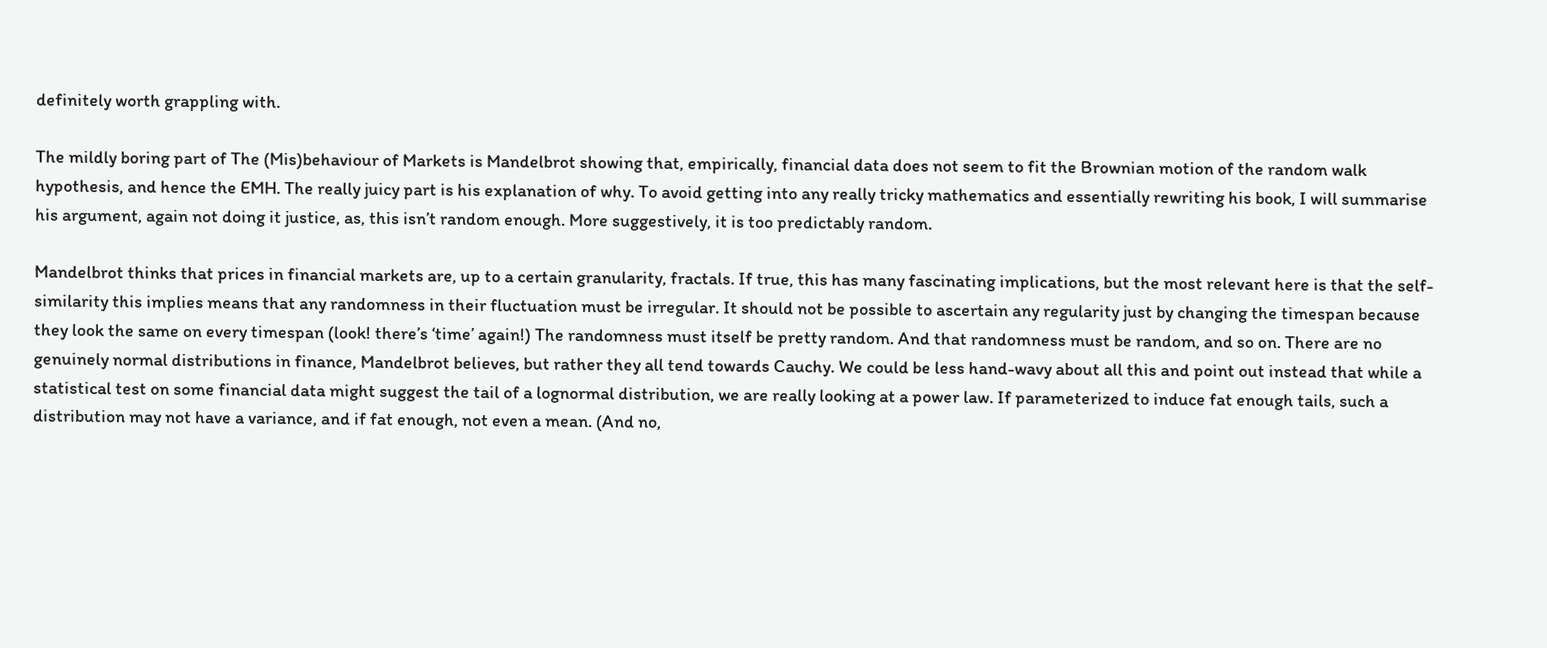definitely worth grappling with.

The mildly boring part of The (Mis)behaviour of Markets is Mandelbrot showing that, empirically, financial data does not seem to fit the Brownian motion of the random walk hypothesis, and hence the EMH. The really juicy part is his explanation of why. To avoid getting into any really tricky mathematics and essentially rewriting his book, I will summarise his argument, again not doing it justice, as, this isn’t random enough. More suggestively, it is too predictably random.

Mandelbrot thinks that prices in financial markets are, up to a certain granularity, fractals. If true, this has many fascinating implications, but the most relevant here is that the self-similarity this implies means that any randomness in their fluctuation must be irregular. It should not be possible to ascertain any regularity just by changing the timespan because they look the same on every timespan (look! there’s ‘time’ again!) The randomness must itself be pretty random. And that randomness must be random, and so on. There are no genuinely normal distributions in finance, Mandelbrot believes, but rather they all tend towards Cauchy. We could be less hand-wavy about all this and point out instead that while a statistical test on some financial data might suggest the tail of a lognormal distribution, we are really looking at a power law. If parameterized to induce fat enough tails, such a distribution may not have a variance, and if fat enough, not even a mean. (And no,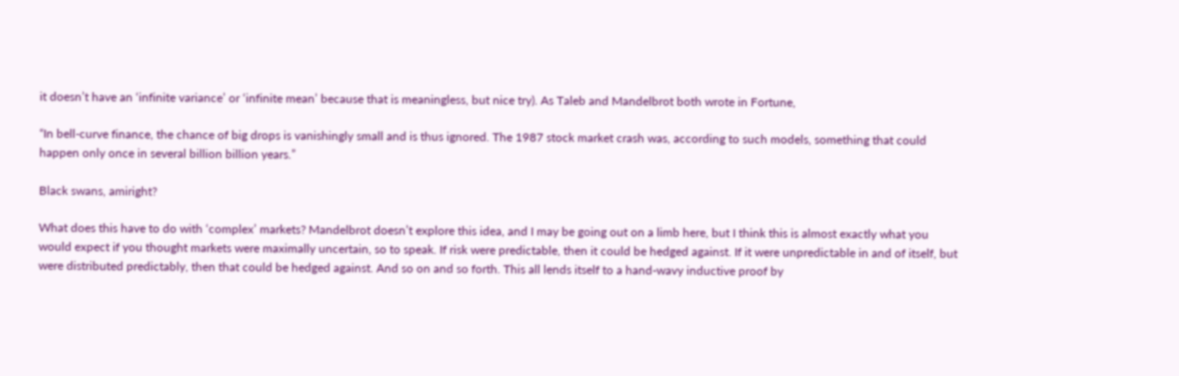it doesn’t have an ‘infinite variance’ or ‘infinite mean’ because that is meaningless, but nice try). As Taleb and Mandelbrot both wrote in Fortune,

“In bell-curve finance, the chance of big drops is vanishingly small and is thus ignored. The 1987 stock market crash was, according to such models, something that could happen only once in several billion billion years.”

Black swans, amiright?

What does this have to do with ‘complex’ markets? Mandelbrot doesn’t explore this idea, and I may be going out on a limb here, but I think this is almost exactly what you would expect if you thought markets were maximally uncertain, so to speak. If risk were predictable, then it could be hedged against. If it were unpredictable in and of itself, but were distributed predictably, then that could be hedged against. And so on and so forth. This all lends itself to a hand-wavy inductive proof by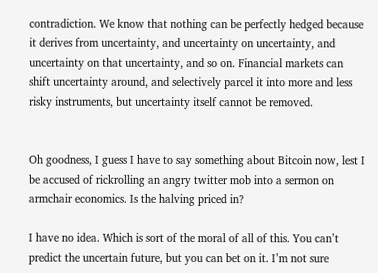contradiction. We know that nothing can be perfectly hedged because it derives from uncertainty, and uncertainty on uncertainty, and uncertainty on that uncertainty, and so on. Financial markets can shift uncertainty around, and selectively parcel it into more and less risky instruments, but uncertainty itself cannot be removed.


Oh goodness, I guess I have to say something about Bitcoin now, lest I be accused of rickrolling an angry twitter mob into a sermon on armchair economics. Is the halving priced in?

I have no idea. Which is sort of the moral of all of this. You can’t predict the uncertain future, but you can bet on it. I’m not sure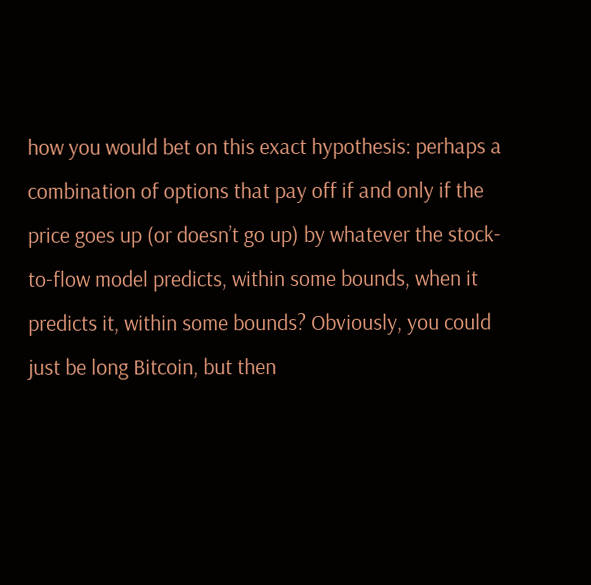how you would bet on this exact hypothesis: perhaps a combination of options that pay off if and only if the price goes up (or doesn’t go up) by whatever the stock-to-flow model predicts, within some bounds, when it predicts it, within some bounds? Obviously, you could just be long Bitcoin, but then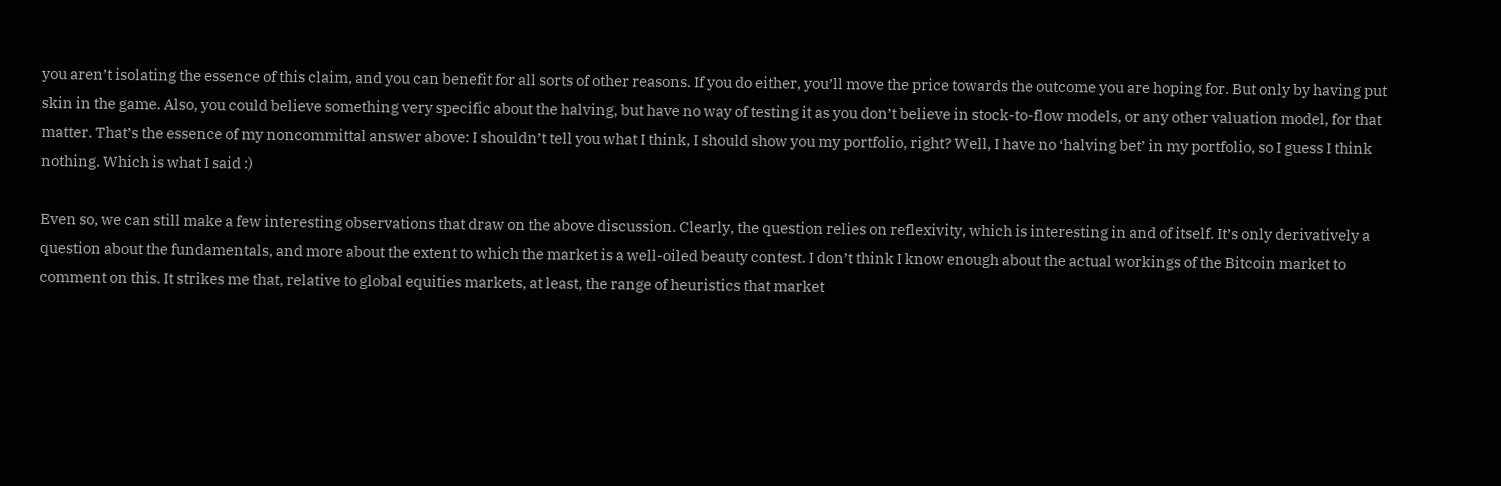you aren’t isolating the essence of this claim, and you can benefit for all sorts of other reasons. If you do either, you’ll move the price towards the outcome you are hoping for. But only by having put skin in the game. Also, you could believe something very specific about the halving, but have no way of testing it as you don’t believe in stock-to-flow models, or any other valuation model, for that matter. That’s the essence of my noncommittal answer above: I shouldn’t tell you what I think, I should show you my portfolio, right? Well, I have no ‘halving bet’ in my portfolio, so I guess I think nothing. Which is what I said :)

Even so, we can still make a few interesting observations that draw on the above discussion. Clearly, the question relies on reflexivity, which is interesting in and of itself. It’s only derivatively a question about the fundamentals, and more about the extent to which the market is a well-oiled beauty contest. I don’t think I know enough about the actual workings of the Bitcoin market to comment on this. It strikes me that, relative to global equities markets, at least, the range of heuristics that market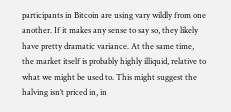participants in Bitcoin are using vary wildly from one another. If it makes any sense to say so, they likely have pretty dramatic variance. At the same time, the market itself is probably highly illiquid, relative to what we might be used to. This might suggest the halving isn’t priced in, in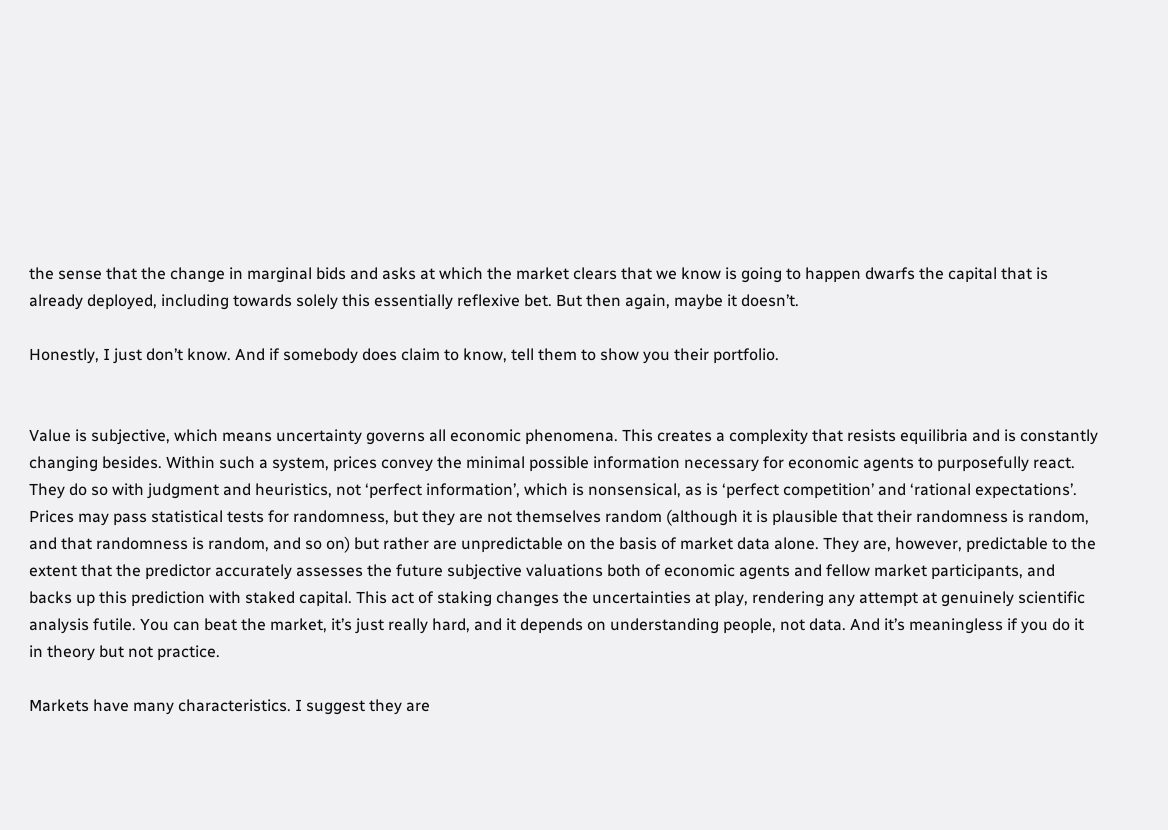the sense that the change in marginal bids and asks at which the market clears that we know is going to happen dwarfs the capital that is already deployed, including towards solely this essentially reflexive bet. But then again, maybe it doesn’t.

Honestly, I just don’t know. And if somebody does claim to know, tell them to show you their portfolio.


Value is subjective, which means uncertainty governs all economic phenomena. This creates a complexity that resists equilibria and is constantly changing besides. Within such a system, prices convey the minimal possible information necessary for economic agents to purposefully react. They do so with judgment and heuristics, not ‘perfect information’, which is nonsensical, as is ‘perfect competition’ and ‘rational expectations’. Prices may pass statistical tests for randomness, but they are not themselves random (although it is plausible that their randomness is random, and that randomness is random, and so on) but rather are unpredictable on the basis of market data alone. They are, however, predictable to the extent that the predictor accurately assesses the future subjective valuations both of economic agents and fellow market participants, and backs up this prediction with staked capital. This act of staking changes the uncertainties at play, rendering any attempt at genuinely scientific analysis futile. You can beat the market, it’s just really hard, and it depends on understanding people, not data. And it’s meaningless if you do it in theory but not practice.

Markets have many characteristics. I suggest they are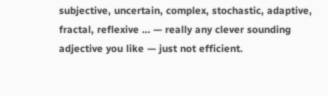subjective, uncertain, complex, stochastic, adaptive, fractal, reflexive … — really any clever sounding adjective you like — just not efficient.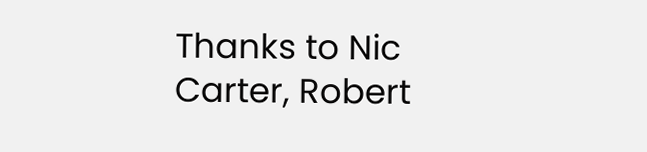Thanks to Nic Carter, Robert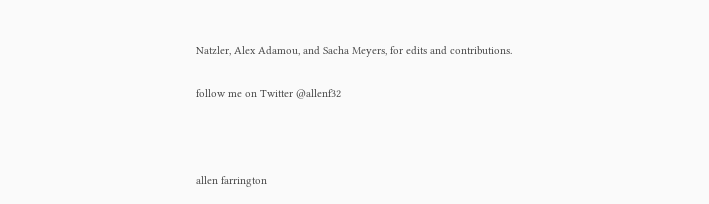Natzler, Alex Adamou, and Sacha Meyers, for edits and contributions.

follow me on Twitter @allenf32



allen farrington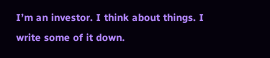I’m an investor. I think about things. I write some of it down.